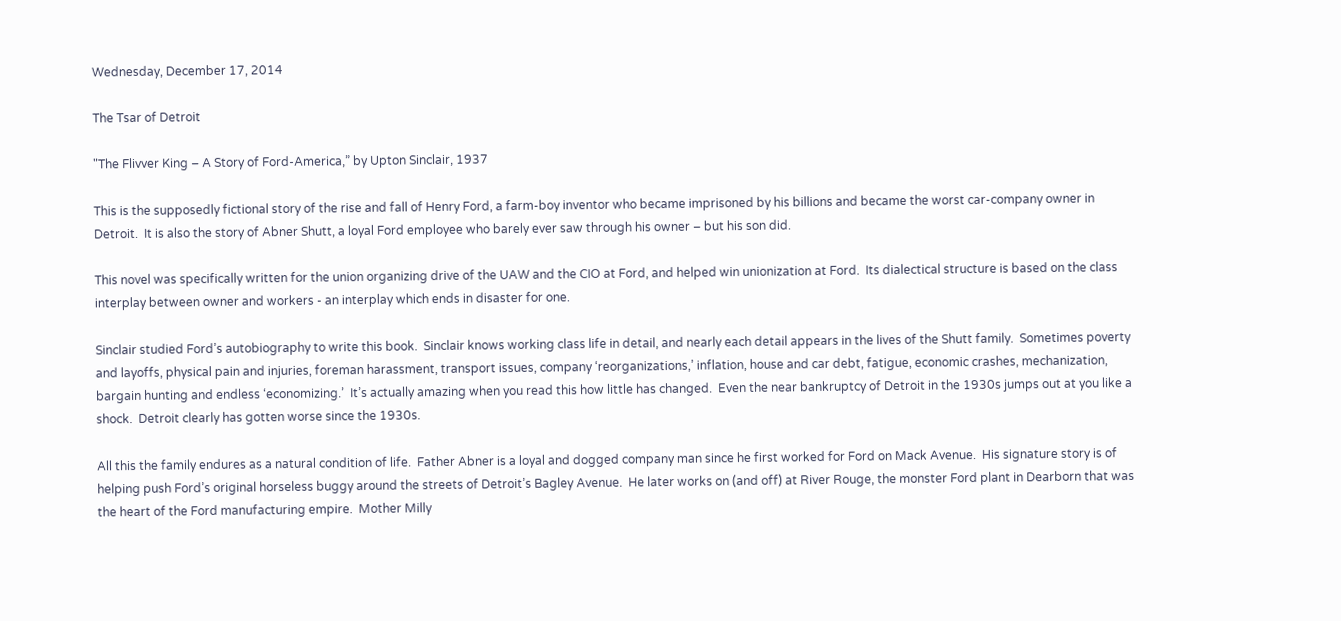Wednesday, December 17, 2014

The Tsar of Detroit

"The Flivver King – A Story of Ford-America,” by Upton Sinclair, 1937

This is the supposedly fictional story of the rise and fall of Henry Ford, a farm-boy inventor who became imprisoned by his billions and became the worst car-company owner in Detroit.  It is also the story of Abner Shutt, a loyal Ford employee who barely ever saw through his owner – but his son did.

This novel was specifically written for the union organizing drive of the UAW and the CIO at Ford, and helped win unionization at Ford.  Its dialectical structure is based on the class interplay between owner and workers - an interplay which ends in disaster for one.

Sinclair studied Ford’s autobiography to write this book.  Sinclair knows working class life in detail, and nearly each detail appears in the lives of the Shutt family.  Sometimes poverty and layoffs, physical pain and injuries, foreman harassment, transport issues, company ‘reorganizations,’ inflation, house and car debt, fatigue, economic crashes, mechanization, bargain hunting and endless ‘economizing.’  It’s actually amazing when you read this how little has changed.  Even the near bankruptcy of Detroit in the 1930s jumps out at you like a shock.  Detroit clearly has gotten worse since the 1930s.

All this the family endures as a natural condition of life.  Father Abner is a loyal and dogged company man since he first worked for Ford on Mack Avenue.  His signature story is of helping push Ford’s original horseless buggy around the streets of Detroit’s Bagley Avenue.  He later works on (and off) at River Rouge, the monster Ford plant in Dearborn that was the heart of the Ford manufacturing empire.  Mother Milly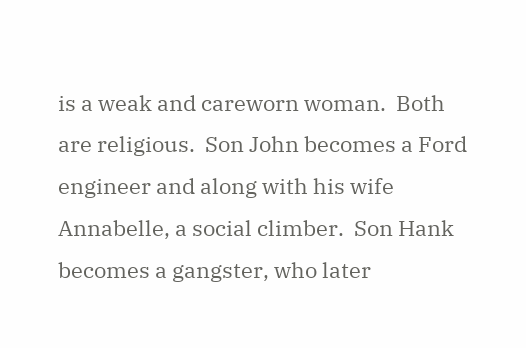is a weak and careworn woman.  Both are religious.  Son John becomes a Ford engineer and along with his wife Annabelle, a social climber.  Son Hank becomes a gangster, who later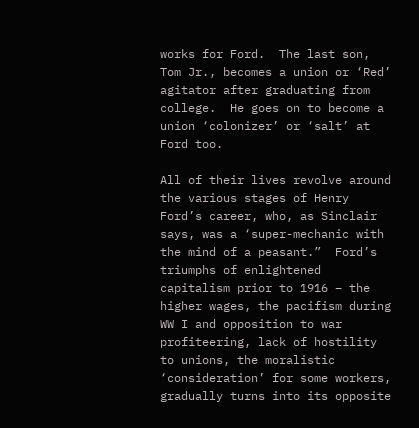works for Ford.  The last son, Tom Jr., becomes a union or ‘Red’ agitator after graduating from college.  He goes on to become a union ‘colonizer’ or ‘salt’ at Ford too.

All of their lives revolve around the various stages of Henry Ford’s career, who, as Sinclair says, was a ‘super-mechanic with the mind of a peasant.”  Ford’s triumphs of enlightened capitalism prior to 1916 – the higher wages, the pacifism during WW I and opposition to war profiteering, lack of hostility to unions, the moralistic ‘consideration’ for some workers, gradually turns into its opposite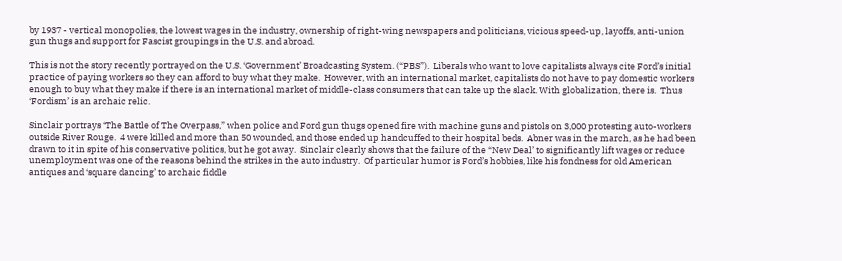by 1937 - vertical monopolies, the lowest wages in the industry, ownership of right-wing newspapers and politicians, vicious speed-up, layoffs, anti-union gun thugs and support for Fascist groupings in the U.S. and abroad.

This is not the story recently portrayed on the U.S. ‘Government’ Broadcasting System. (“PBS”).  Liberals who want to love capitalists always cite Ford’s initial practice of paying workers so they can afford to buy what they make.  However, with an international market, capitalists do not have to pay domestic workers enough to buy what they make if there is an international market of middle-class consumers that can take up the slack. With globalization, there is.  Thus ‘Fordism’ is an archaic relic.

Sinclair portrays ‘The Battle of The Overpass,” when police and Ford gun thugs opened fire with machine guns and pistols on 3,000 protesting auto-workers outside River Rouge.  4 were killed and more than 50 wounded, and those ended up handcuffed to their hospital beds.  Abner was in the march, as he had been drawn to it in spite of his conservative politics, but he got away.  Sinclair clearly shows that the failure of the “New Deal’ to significantly lift wages or reduce unemployment was one of the reasons behind the strikes in the auto industry.  Of particular humor is Ford’s hobbies, like his fondness for old American antiques and ‘square dancing’ to archaic fiddle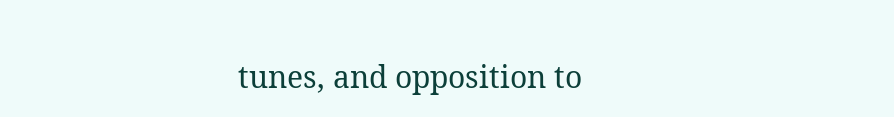tunes, and opposition to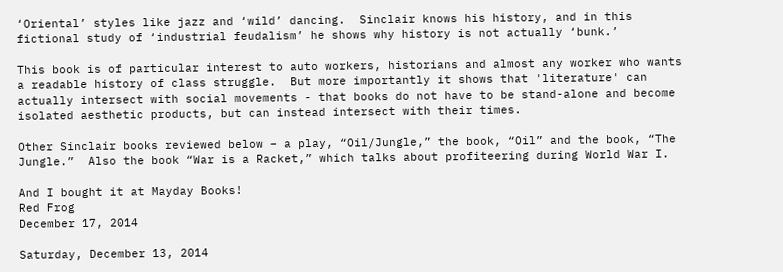‘Oriental’ styles like jazz and ‘wild’ dancing.  Sinclair knows his history, and in this fictional study of ‘industrial feudalism’ he shows why history is not actually ‘bunk.’

This book is of particular interest to auto workers, historians and almost any worker who wants a readable history of class struggle.  But more importantly it shows that 'literature' can actually intersect with social movements - that books do not have to be stand-alone and become isolated aesthetic products, but can instead intersect with their times.

Other Sinclair books reviewed below – a play, “Oil/Jungle,” the book, “Oil” and the book, “The Jungle.”  Also the book “War is a Racket,” which talks about profiteering during World War I.

And I bought it at Mayday Books!
Red Frog
December 17, 2014

Saturday, December 13, 2014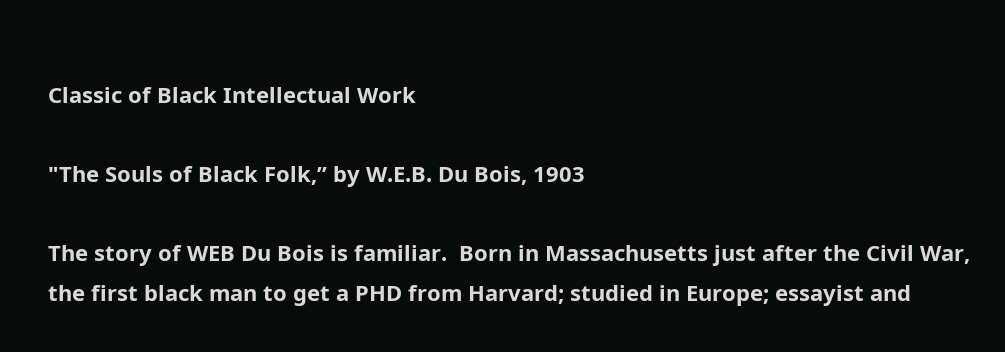Classic of Black Intellectual Work

"The Souls of Black Folk,” by W.E.B. Du Bois, 1903

The story of WEB Du Bois is familiar.  Born in Massachusetts just after the Civil War, the first black man to get a PHD from Harvard; studied in Europe; essayist and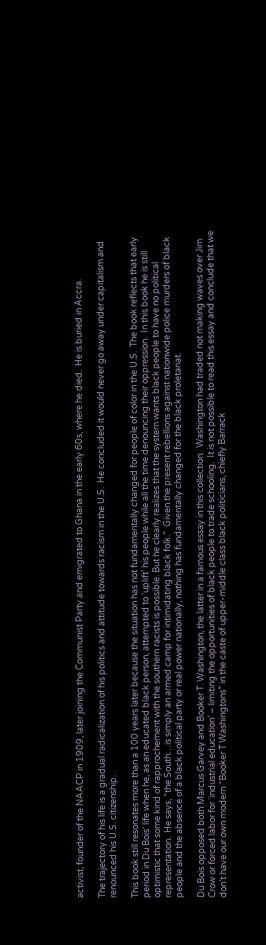activist, founder of the NAACP in 1909, later joining the Communist Party and emigrated to Ghana in the early 60s, where he died.  He is buried in Accra.

The trajectory of his life is a gradual radicalization of his politics and attitude towards racism in the U.S.  He concluded it would never go away under capitalism and renounced his U.S. citizenship.

This book still resonates more than a 100 years later because the situation has not fundamentally changed for people of color in the U.S.  The book reflects that early period in Du Bois’ life when he, as an educated black person, attempted to ‘uplift’ his people while all the time denouncing their oppression.  In this book he is still optimistic that some kind of rapprochement with the southern racists is possible. But he clearly realizes that the system wants black people to have no political representation.  He says, “the South…is simply an armed camp for intimidating black folk.”  Given the present rebellions against nationwide police murders of black people and the absence of a black political party or real power nationally, nothing has fundamentally changed for the black proletariat.

Du Bois opposed both Marcus Garvey and Booker T. Washington, the latter in a famous essay in this collection.  Washington had traded not making waves over Jim Crow or forced labor for ‘industrial education’ – limiting the opportunities of black people to trade schooling.  It is not possible to read this essay and conclude that we don’t have our own modern “Booker T Washingtons” in the caste of upper-middle class black politicians, chiefly Barrack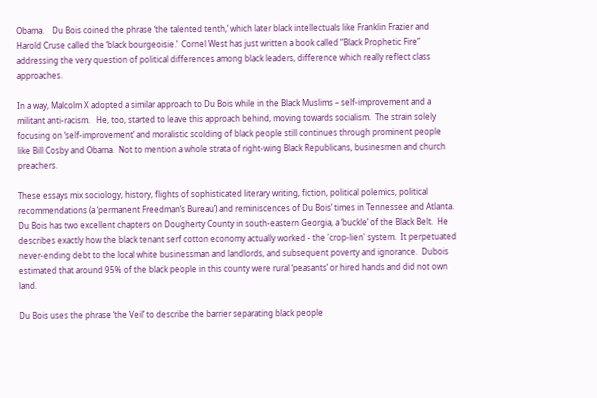Obama.    Du Bois coined the phrase ‘the talented tenth,’ which later black intellectuals like Franklin Frazier and Harold Cruse called the ‘black bourgeoisie.’  Cornel West has just written a book called “Black Prophetic Fire” addressing the very question of political differences among black leaders, difference which really reflect class approaches.

In a way, Malcolm X adopted a similar approach to Du Bois while in the Black Muslims – self-improvement and a militant anti-racism.   He, too, started to leave this approach behind, moving towards socialism.  The strain solely focusing on ‘self-improvement’ and moralistic scolding of black people still continues through prominent people like Bill Cosby and Obama.  Not to mention a whole strata of right-wing Black Republicans, businesmen and church preachers.

These essays mix sociology, history, flights of sophisticated literary writing, fiction, political polemics, political recommendations (a ‘permanent Freedman’s Bureau’) and reminiscences of Du Bois’ times in Tennessee and Atlanta.  Du Bois has two excellent chapters on Dougherty County in south-eastern Georgia, a ‘buckle’ of the Black Belt.  He describes exactly how the black tenant serf cotton economy actually worked - the 'crop-lien' system.  It perpetuated never-ending debt to the local white businessman and landlords, and subsequent poverty and ignorance.  Dubois estimated that around 95% of the black people in this county were rural ‘peasants’ or hired hands and did not own land.

Du Bois uses the phrase ‘the Veil’ to describe the barrier separating black people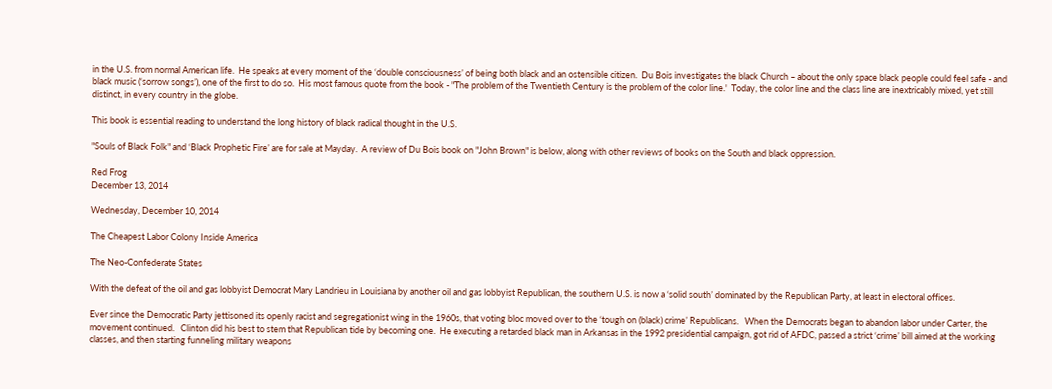in the U.S. from normal American life.  He speaks at every moment of the ‘double consciousness’ of being both black and an ostensible citizen.  Du Bois investigates the black Church – about the only space black people could feel safe - and black music (‘sorrow songs’), one of the first to do so.  His most famous quote from the book - "The problem of the Twentieth Century is the problem of the color line.'  Today, the color line and the class line are inextricably mixed, yet still distinct, in every country in the globe.

This book is essential reading to understand the long history of black radical thought in the U.S.

"Souls of Black Folk" and ‘Black Prophetic Fire’ are for sale at Mayday.  A review of Du Bois book on "John Brown" is below, along with other reviews of books on the South and black oppression.

Red Frog
December 13, 2014

Wednesday, December 10, 2014

The Cheapest Labor Colony Inside America

The Neo-Confederate States

With the defeat of the oil and gas lobbyist Democrat Mary Landrieu in Louisiana by another oil and gas lobbyist Republican, the southern U.S. is now a ‘solid south’ dominated by the Republican Party, at least in electoral offices.

Ever since the Democratic Party jettisoned its openly racist and segregationist wing in the 1960s, that voting bloc moved over to the ‘tough on (black) crime’ Republicans.   When the Democrats began to abandon labor under Carter, the movement continued.   Clinton did his best to stem that Republican tide by becoming one.  He executing a retarded black man in Arkansas in the 1992 presidential campaign, got rid of AFDC, passed a strict ‘crime’ bill aimed at the working classes, and then starting funneling military weapons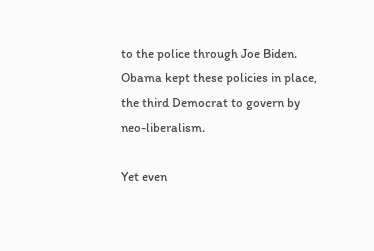to the police through Joe Biden.  Obama kept these policies in place, the third Democrat to govern by neo-liberalism.

Yet even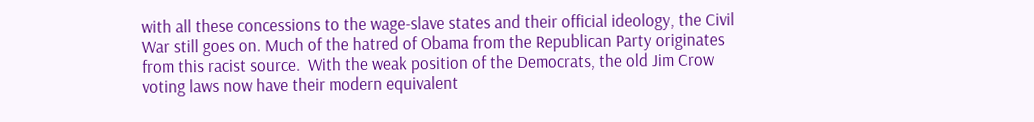with all these concessions to the wage-slave states and their official ideology, the Civil War still goes on. Much of the hatred of Obama from the Republican Party originates from this racist source.  With the weak position of the Democrats, the old Jim Crow voting laws now have their modern equivalent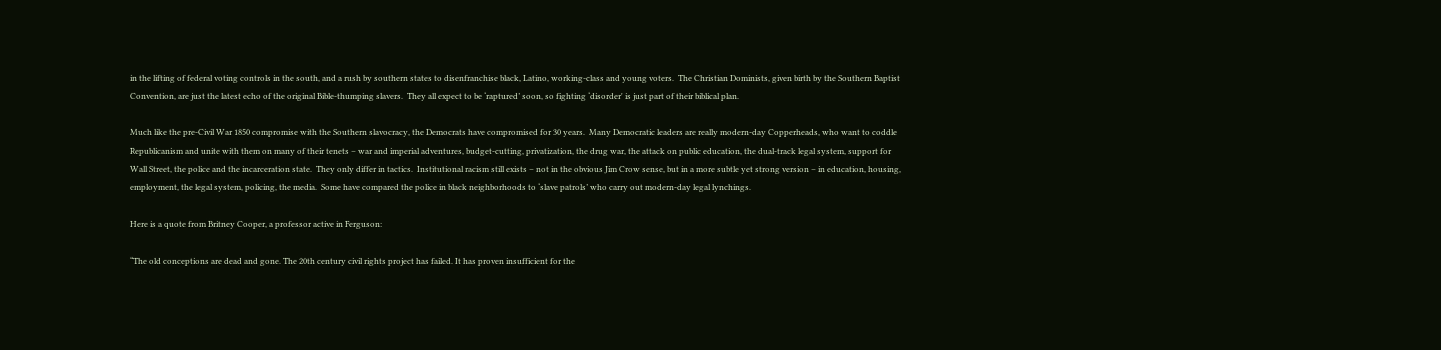in the lifting of federal voting controls in the south, and a rush by southern states to disenfranchise black, Latino, working-class and young voters.  The Christian Dominists, given birth by the Southern Baptist Convention, are just the latest echo of the original Bible-thumping slavers.  They all expect to be ‘raptured’ soon, so fighting ‘disorder' is just part of their biblical plan.

Much like the pre-Civil War 1850 compromise with the Southern slavocracy, the Democrats have compromised for 30 years.  Many Democratic leaders are really modern-day Copperheads, who want to coddle Republicanism and unite with them on many of their tenets – war and imperial adventures, budget-cutting, privatization, the drug war, the attack on public education, the dual-track legal system, support for Wall Street, the police and the incarceration state.  They only differ in tactics.  Institutional racism still exists – not in the obvious Jim Crow sense, but in a more subtle yet strong version – in education, housing, employment, the legal system, policing, the media.  Some have compared the police in black neighborhoods to ‘slave patrols’ who carry out modern-day legal lynchings.

Here is a quote from Britney Cooper, a professor active in Ferguson:

“The old conceptions are dead and gone. The 20th century civil rights project has failed. It has proven insufficient for the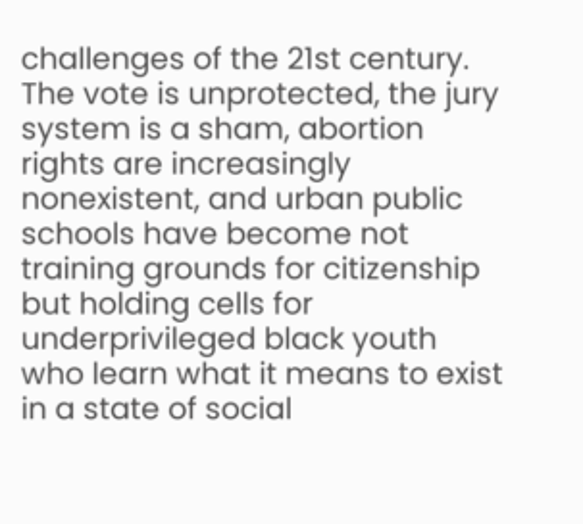challenges of the 21st century. The vote is unprotected, the jury system is a sham, abortion rights are increasingly nonexistent, and urban public schools have become not training grounds for citizenship but holding cells for underprivileged black youth who learn what it means to exist in a state of social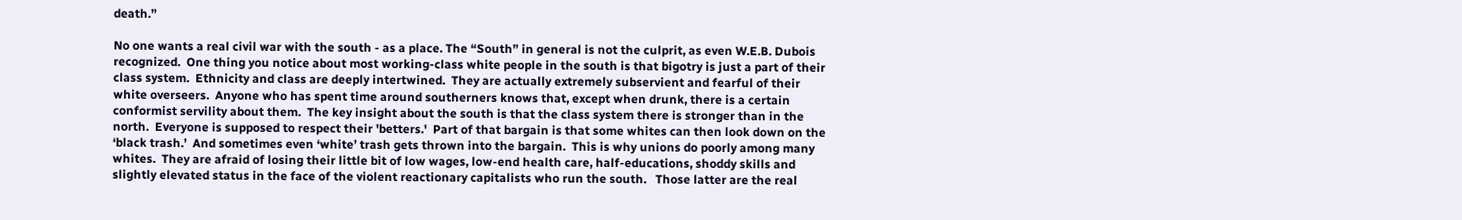death.”

No one wants a real civil war with the south - as a place. The “South” in general is not the culprit, as even W.E.B. Dubois recognized.  One thing you notice about most working-class white people in the south is that bigotry is just a part of their class system.  Ethnicity and class are deeply intertwined.  They are actually extremely subservient and fearful of their white overseers.  Anyone who has spent time around southerners knows that, except when drunk, there is a certain conformist servility about them.  The key insight about the south is that the class system there is stronger than in the north.  Everyone is supposed to respect their 'betters.'  Part of that bargain is that some whites can then look down on the ‘black trash.’  And sometimes even ‘white’ trash gets thrown into the bargain.  This is why unions do poorly among many whites.  They are afraid of losing their little bit of low wages, low-end health care, half-educations, shoddy skills and slightly elevated status in the face of the violent reactionary capitalists who run the south.   Those latter are the real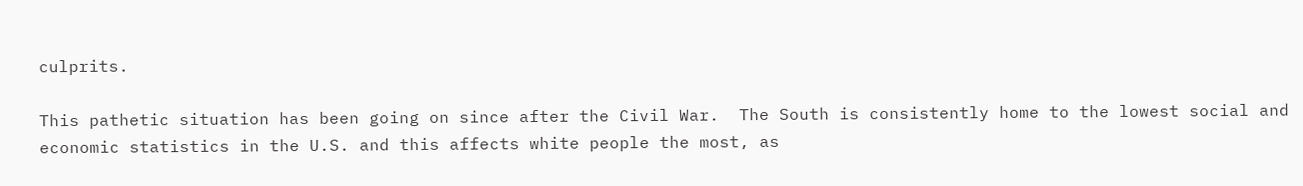culprits.

This pathetic situation has been going on since after the Civil War.  The South is consistently home to the lowest social and economic statistics in the U.S. and this affects white people the most, as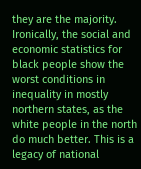they are the majority. Ironically, the social and economic statistics for black people show the worst conditions in inequality in mostly northern states, as the white people in the north do much better. This is a legacy of national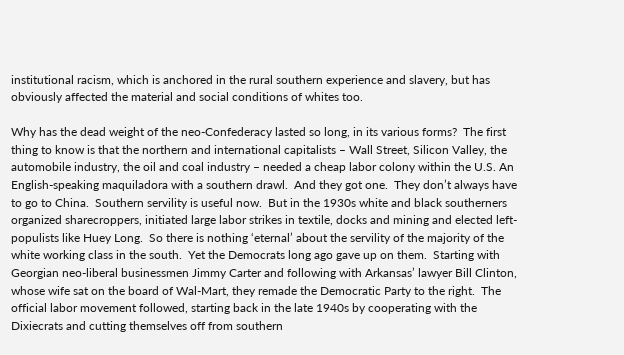institutional racism, which is anchored in the rural southern experience and slavery, but has obviously affected the material and social conditions of whites too.

Why has the dead weight of the neo-Confederacy lasted so long, in its various forms?  The first thing to know is that the northern and international capitalists – Wall Street, Silicon Valley, the automobile industry, the oil and coal industry – needed a cheap labor colony within the U.S. An English-speaking maquiladora with a southern drawl.  And they got one.  They don’t always have to go to China.  Southern servility is useful now.  But in the 1930s white and black southerners organized sharecroppers, initiated large labor strikes in textile, docks and mining and elected left-populists like Huey Long.  So there is nothing ‘eternal’ about the servility of the majority of the white working class in the south.  Yet the Democrats long ago gave up on them.  Starting with Georgian neo-liberal businessmen Jimmy Carter and following with Arkansas’ lawyer Bill Clinton, whose wife sat on the board of Wal-Mart, they remade the Democratic Party to the right.  The official labor movement followed, starting back in the late 1940s by cooperating with the Dixiecrats and cutting themselves off from southern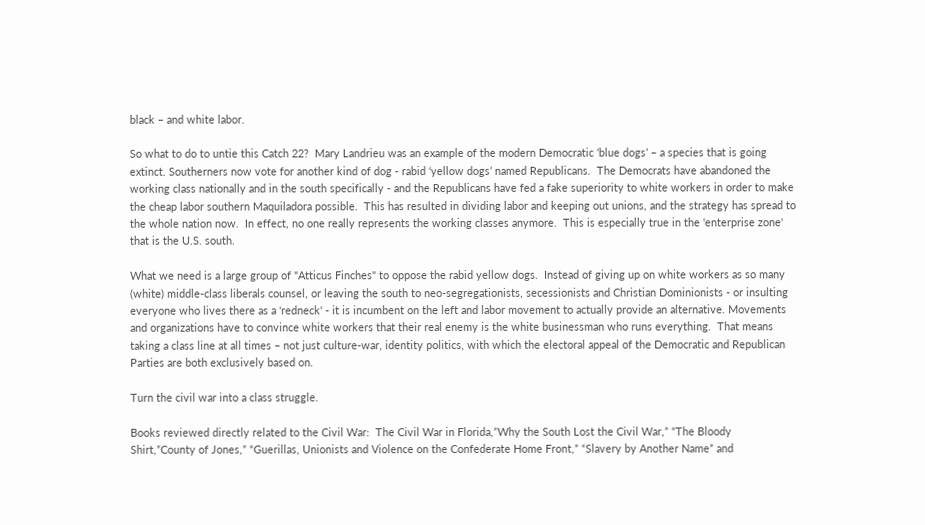black – and white labor.

So what to do to untie this Catch 22?  Mary Landrieu was an example of the modern Democratic ‘blue dogs’ – a species that is going extinct. Southerners now vote for another kind of dog - rabid ‘yellow dogs’ named Republicans.  The Democrats have abandoned the working class nationally and in the south specifically - and the Republicans have fed a fake superiority to white workers in order to make the cheap labor southern Maquiladora possible.  This has resulted in dividing labor and keeping out unions, and the strategy has spread to the whole nation now.  In effect, no one really represents the working classes anymore.  This is especially true in the 'enterprise zone' that is the U.S. south.

What we need is a large group of "Atticus Finches" to oppose the rabid yellow dogs.  Instead of giving up on white workers as so many (white) middle-class liberals counsel, or leaving the south to neo-segregationists, secessionists and Christian Dominionists - or insulting everyone who lives there as a 'redneck' - it is incumbent on the left and labor movement to actually provide an alternative. Movements and organizations have to convince white workers that their real enemy is the white businessman who runs everything.  That means taking a class line at all times – not just culture-war, identity politics, with which the electoral appeal of the Democratic and Republican Parties are both exclusively based on.

Turn the civil war into a class struggle.

Books reviewed directly related to the Civil War:  The Civil War in Florida,”Why the South Lost the Civil War,” “The Bloody Shirt,”County of Jones,” “Guerillas, Unionists and Violence on the Confederate Home Front,” “Slavery by Another Name” and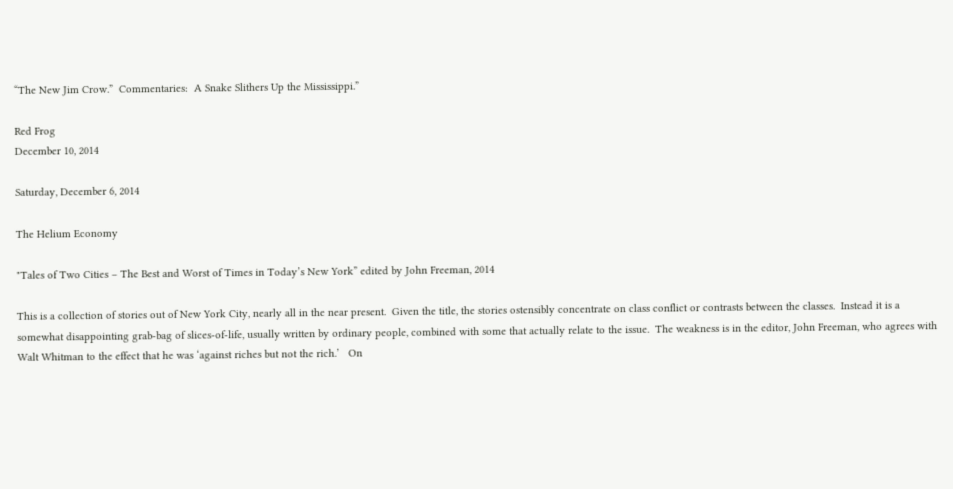“The New Jim Crow.”  Commentaries:  A Snake Slithers Up the Mississippi.”

Red Frog
December 10, 2014

Saturday, December 6, 2014

The Helium Economy

"Tales of Two Cities – The Best and Worst of Times in Today’s New York” edited by John Freeman, 2014

This is a collection of stories out of New York City, nearly all in the near present.  Given the title, the stories ostensibly concentrate on class conflict or contrasts between the classes.  Instead it is a somewhat disappointing grab-bag of slices-of-life, usually written by ordinary people, combined with some that actually relate to the issue.  The weakness is in the editor, John Freeman, who agrees with Walt Whitman to the effect that he was ‘against riches but not the rich.’   On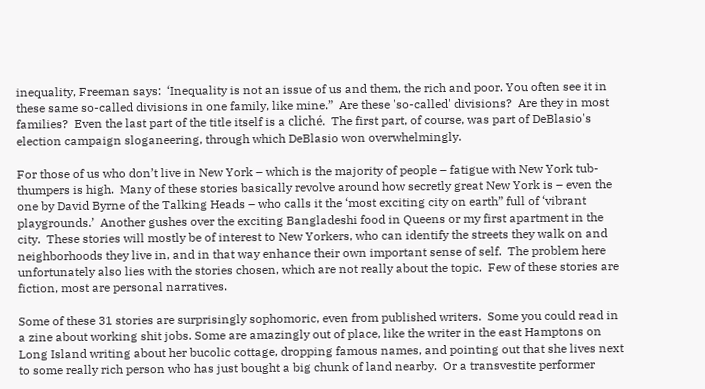inequality, Freeman says:  ‘Inequality is not an issue of us and them, the rich and poor. You often see it in these same so-called divisions in one family, like mine.”  Are these 'so-called' divisions?  Are they in most families?  Even the last part of the title itself is a cliché.  The first part, of course, was part of DeBlasio's election campaign sloganeering, through which DeBlasio won overwhelmingly.

For those of us who don’t live in New York – which is the majority of people – fatigue with New York tub-thumpers is high.  Many of these stories basically revolve around how secretly great New York is – even the one by David Byrne of the Talking Heads – who calls it the ‘most exciting city on earth” full of ‘vibrant playgrounds.’  Another gushes over the exciting Bangladeshi food in Queens or my first apartment in the city.  These stories will mostly be of interest to New Yorkers, who can identify the streets they walk on and neighborhoods they live in, and in that way enhance their own important sense of self.  The problem here unfortunately also lies with the stories chosen, which are not really about the topic.  Few of these stories are fiction, most are personal narratives.

Some of these 31 stories are surprisingly sophomoric, even from published writers.  Some you could read in a zine about working shit jobs. Some are amazingly out of place, like the writer in the east Hamptons on Long Island writing about her bucolic cottage, dropping famous names, and pointing out that she lives next to some really rich person who has just bought a big chunk of land nearby.  Or a transvestite performer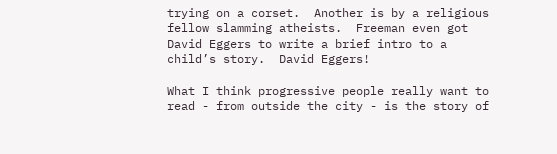trying on a corset.  Another is by a religious fellow slamming atheists.  Freeman even got David Eggers to write a brief intro to a child’s story.  David Eggers!

What I think progressive people really want to read - from outside the city - is the story of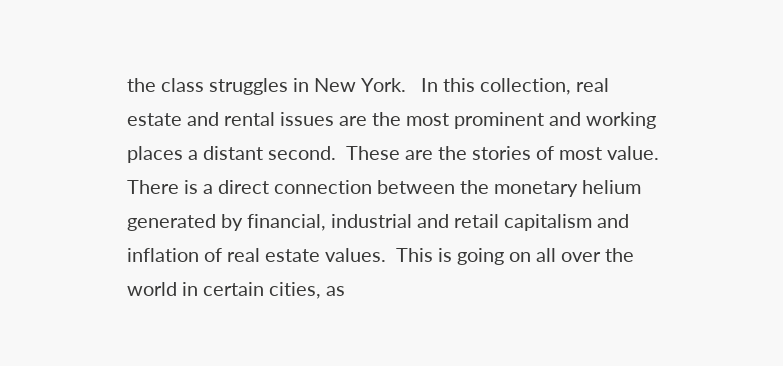the class struggles in New York.   In this collection, real estate and rental issues are the most prominent and working places a distant second.  These are the stories of most value. There is a direct connection between the monetary helium generated by financial, industrial and retail capitalism and inflation of real estate values.  This is going on all over the world in certain cities, as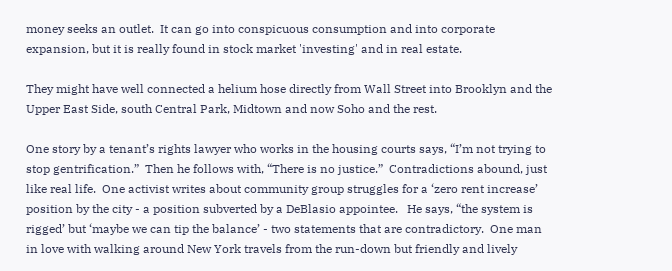money seeks an outlet.  It can go into conspicuous consumption and into corporate expansion, but it is really found in stock market 'investing' and in real estate.

They might have well connected a helium hose directly from Wall Street into Brooklyn and the Upper East Side, south Central Park, Midtown and now Soho and the rest.

One story by a tenant’s rights lawyer who works in the housing courts says, “I’m not trying to stop gentrification.”  Then he follows with, “There is no justice.”  Contradictions abound, just like real life.  One activist writes about community group struggles for a ‘zero rent increase’ position by the city - a position subverted by a DeBlasio appointee.   He says, “the system is rigged’ but ‘maybe we can tip the balance’ - two statements that are contradictory.  One man in love with walking around New York travels from the run-down but friendly and lively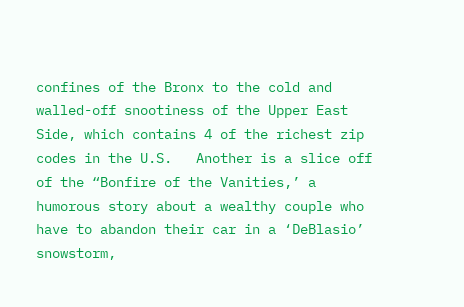confines of the Bronx to the cold and walled-off snootiness of the Upper East Side, which contains 4 of the richest zip codes in the U.S.   Another is a slice off of the “Bonfire of the Vanities,’ a humorous story about a wealthy couple who have to abandon their car in a ‘DeBlasio’ snowstorm,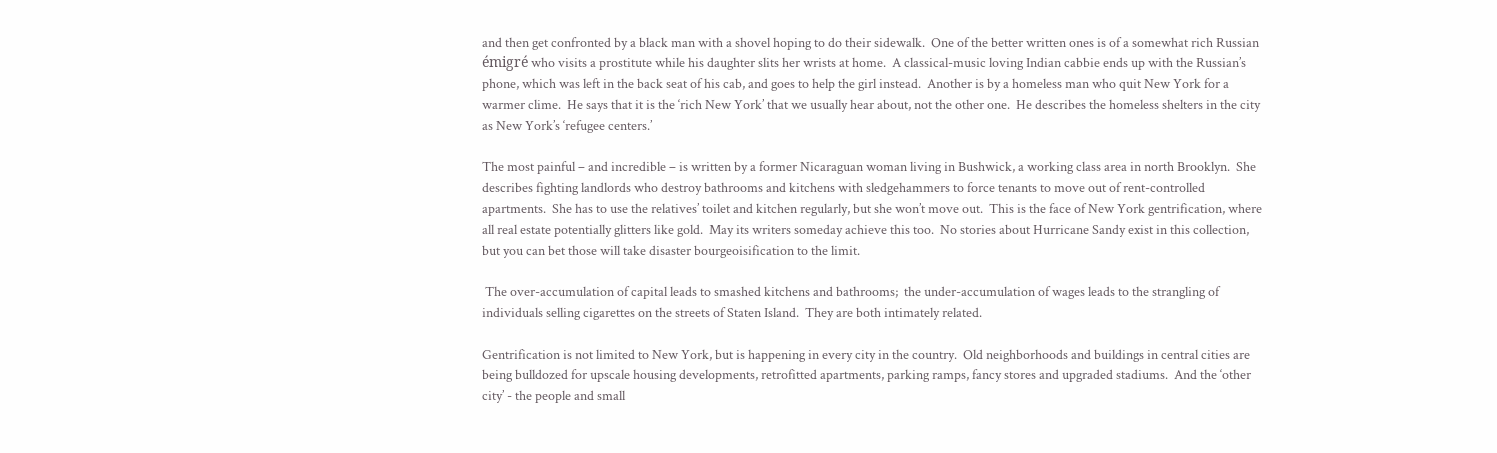and then get confronted by a black man with a shovel hoping to do their sidewalk.  One of the better written ones is of a somewhat rich Russian émigré who visits a prostitute while his daughter slits her wrists at home.  A classical-music loving Indian cabbie ends up with the Russian’s phone, which was left in the back seat of his cab, and goes to help the girl instead.  Another is by a homeless man who quit New York for a warmer clime.  He says that it is the ‘rich New York’ that we usually hear about, not the other one.  He describes the homeless shelters in the city as New York’s ‘refugee centers.’

The most painful – and incredible – is written by a former Nicaraguan woman living in Bushwick, a working class area in north Brooklyn.  She describes fighting landlords who destroy bathrooms and kitchens with sledgehammers to force tenants to move out of rent-controlled apartments.  She has to use the relatives’ toilet and kitchen regularly, but she won’t move out.  This is the face of New York gentrification, where all real estate potentially glitters like gold.  May its writers someday achieve this too.  No stories about Hurricane Sandy exist in this collection, but you can bet those will take disaster bourgeoisification to the limit.

 The over-accumulation of capital leads to smashed kitchens and bathrooms;  the under-accumulation of wages leads to the strangling of individuals selling cigarettes on the streets of Staten Island.  They are both intimately related.

Gentrification is not limited to New York, but is happening in every city in the country.  Old neighborhoods and buildings in central cities are being bulldozed for upscale housing developments, retrofitted apartments, parking ramps, fancy stores and upgraded stadiums.  And the ‘other city’ - the people and small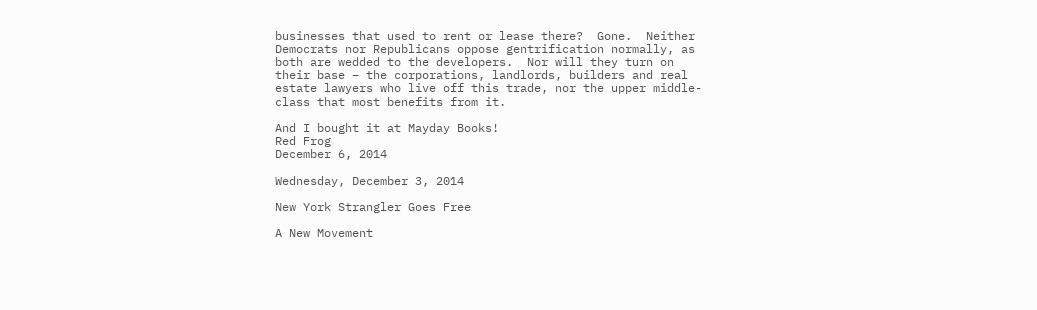businesses that used to rent or lease there?  Gone.  Neither Democrats nor Republicans oppose gentrification normally, as both are wedded to the developers.  Nor will they turn on their base – the corporations, landlords, builders and real estate lawyers who live off this trade, nor the upper middle-class that most benefits from it.

And I bought it at Mayday Books!
Red Frog
December 6, 2014

Wednesday, December 3, 2014

New York Strangler Goes Free

A New Movement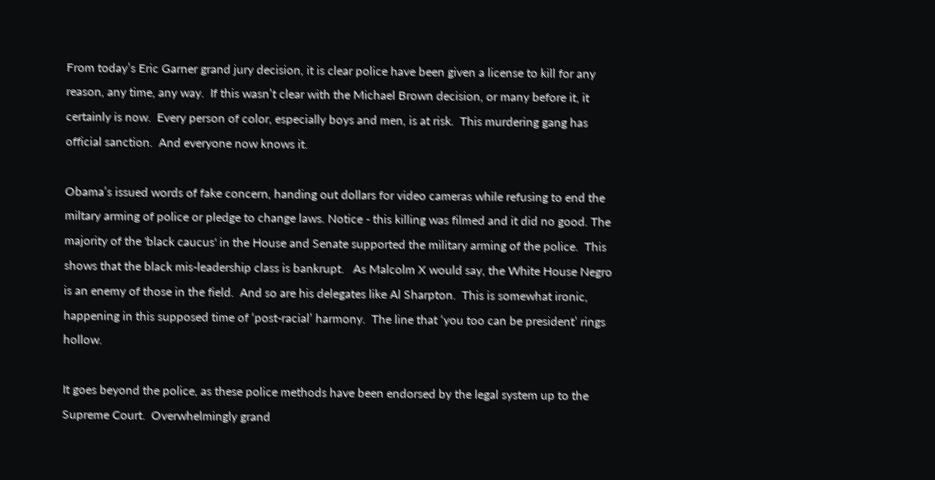From today’s Eric Garner grand jury decision, it is clear police have been given a license to kill for any reason, any time, any way.  If this wasn’t clear with the Michael Brown decision, or many before it, it certainly is now.  Every person of color, especially boys and men, is at risk.  This murdering gang has official sanction.  And everyone now knows it.

Obama’s issued words of fake concern, handing out dollars for video cameras while refusing to end the miltary arming of police or pledge to change laws. Notice - this killing was filmed and it did no good. The majority of the 'black caucus' in the House and Senate supported the military arming of the police.  This shows that the black mis-leadership class is bankrupt.   As Malcolm X would say, the White House Negro is an enemy of those in the field.  And so are his delegates like Al Sharpton.  This is somewhat ironic, happening in this supposed time of ‘post-racial’ harmony.  The line that ‘you too can be president’ rings hollow.

It goes beyond the police, as these police methods have been endorsed by the legal system up to the Supreme Court.  Overwhelmingly grand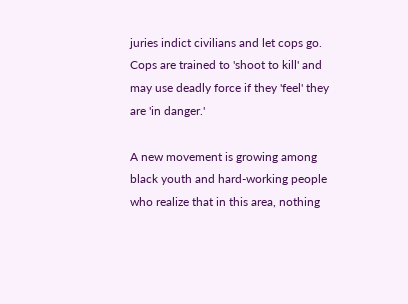juries indict civilians and let cops go.  Cops are trained to 'shoot to kill' and may use deadly force if they 'feel' they are 'in danger.'

A new movement is growing among black youth and hard-working people who realize that in this area, nothing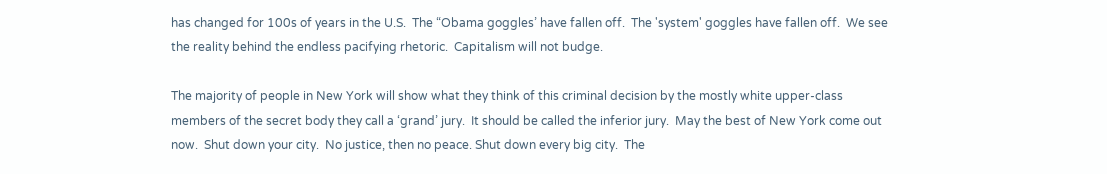has changed for 100s of years in the U.S.  The “Obama goggles’ have fallen off.  The 'system' goggles have fallen off.  We see the reality behind the endless pacifying rhetoric.  Capitalism will not budge.

The majority of people in New York will show what they think of this criminal decision by the mostly white upper-class members of the secret body they call a ‘grand’ jury.  It should be called the inferior jury.  May the best of New York come out now.  Shut down your city.  No justice, then no peace. Shut down every big city.  The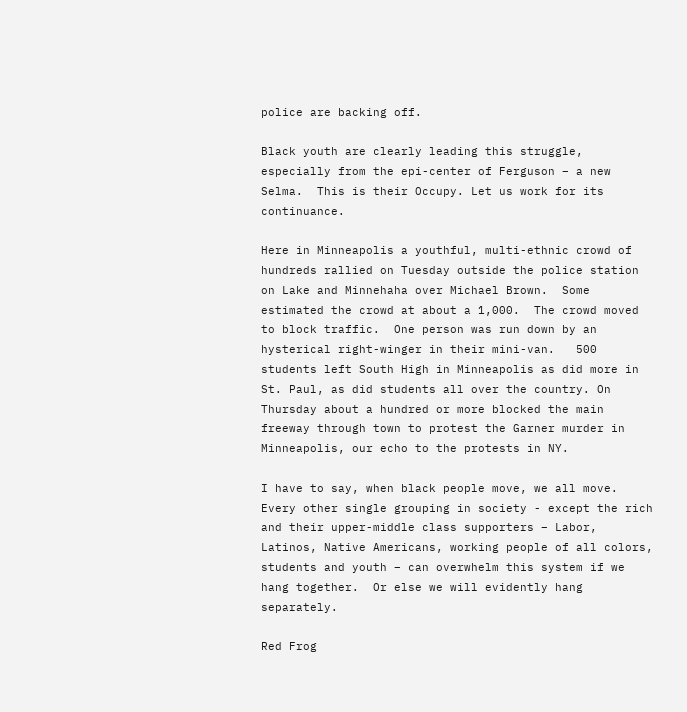police are backing off.

Black youth are clearly leading this struggle, especially from the epi-center of Ferguson – a new Selma.  This is their Occupy. Let us work for its continuance.

Here in Minneapolis a youthful, multi-ethnic crowd of hundreds rallied on Tuesday outside the police station on Lake and Minnehaha over Michael Brown.  Some estimated the crowd at about a 1,000.  The crowd moved to block traffic.  One person was run down by an hysterical right-winger in their mini-van.   500 students left South High in Minneapolis as did more in St. Paul, as did students all over the country. On Thursday about a hundred or more blocked the main freeway through town to protest the Garner murder in Minneapolis, our echo to the protests in NY.

I have to say, when black people move, we all move.  Every other single grouping in society - except the rich and their upper-middle class supporters – Labor, Latinos, Native Americans, working people of all colors, students and youth – can overwhelm this system if we hang together.  Or else we will evidently hang separately.

Red Frog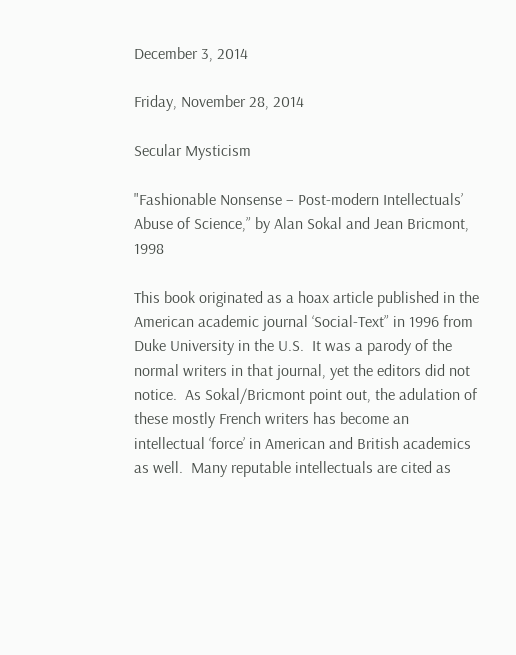December 3, 2014

Friday, November 28, 2014

Secular Mysticism

"Fashionable Nonsense – Post-modern Intellectuals’ Abuse of Science,” by Alan Sokal and Jean Bricmont, 1998

This book originated as a hoax article published in the American academic journal ‘Social-Text” in 1996 from Duke University in the U.S.  It was a parody of the normal writers in that journal, yet the editors did not notice.  As Sokal/Bricmont point out, the adulation of these mostly French writers has become an intellectual ‘force’ in American and British academics as well.  Many reputable intellectuals are cited as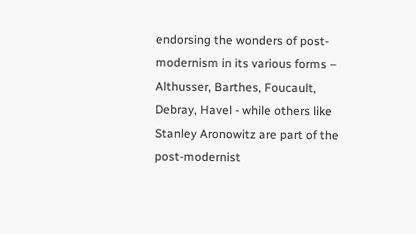endorsing the wonders of post-modernism in its various forms – Althusser, Barthes, Foucault, Debray, Havel - while others like Stanley Aronowitz are part of the post-modernist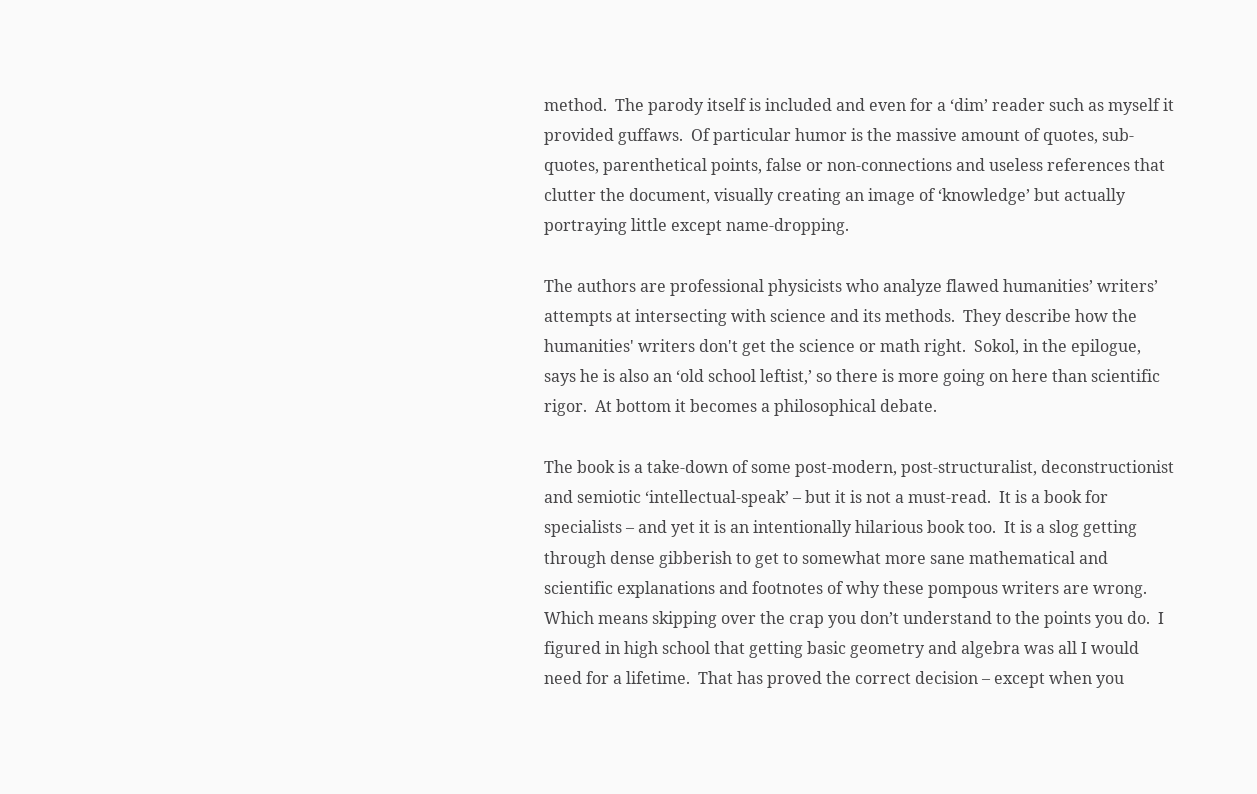method.  The parody itself is included and even for a ‘dim’ reader such as myself it provided guffaws.  Of particular humor is the massive amount of quotes, sub-quotes, parenthetical points, false or non-connections and useless references that clutter the document, visually creating an image of ‘knowledge’ but actually portraying little except name-dropping.

The authors are professional physicists who analyze flawed humanities’ writers’ attempts at intersecting with science and its methods.  They describe how the humanities' writers don't get the science or math right.  Sokol, in the epilogue, says he is also an ‘old school leftist,’ so there is more going on here than scientific rigor.  At bottom it becomes a philosophical debate.

The book is a take-down of some post-modern, post-structuralist, deconstructionist and semiotic ‘intellectual-speak’ – but it is not a must-read.  It is a book for specialists – and yet it is an intentionally hilarious book too.  It is a slog getting through dense gibberish to get to somewhat more sane mathematical and scientific explanations and footnotes of why these pompous writers are wrong.  Which means skipping over the crap you don’t understand to the points you do.  I figured in high school that getting basic geometry and algebra was all I would need for a lifetime.  That has proved the correct decision – except when you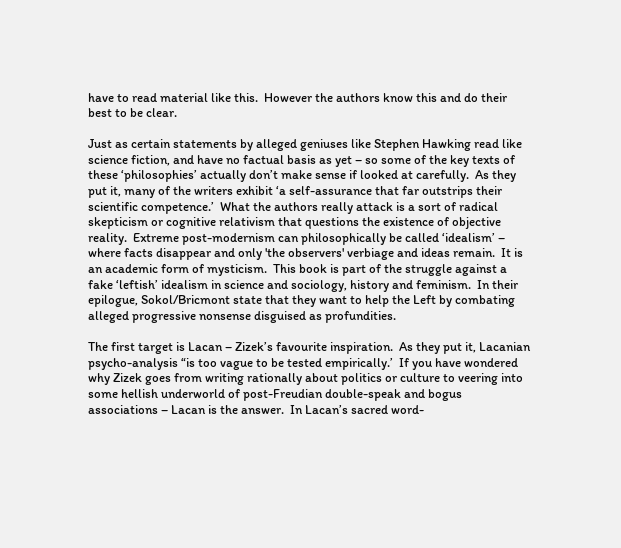have to read material like this.  However the authors know this and do their best to be clear.

Just as certain statements by alleged geniuses like Stephen Hawking read like science fiction, and have no factual basis as yet – so some of the key texts of these ‘philosophies’ actually don’t make sense if looked at carefully.  As they put it, many of the writers exhibit ‘a self-assurance that far outstrips their scientific competence.’  What the authors really attack is a sort of radical skepticism or cognitive relativism that questions the existence of objective reality.  Extreme post-modernism can philosophically be called ‘idealism’ – where facts disappear and only 'the observers' verbiage and ideas remain.  It is an academic form of mysticism.  This book is part of the struggle against a fake ‘leftish’ idealism in science and sociology, history and feminism.  In their epilogue, Sokol/Bricmont state that they want to help the Left by combating alleged progressive nonsense disguised as profundities.

The first target is Lacan – Zizek’s favourite inspiration.  As they put it, Lacanian psycho-analysis “is too vague to be tested empirically.’  If you have wondered why Zizek goes from writing rationally about politics or culture to veering into some hellish underworld of post-Freudian double-speak and bogus associations – Lacan is the answer.  In Lacan’s sacred word-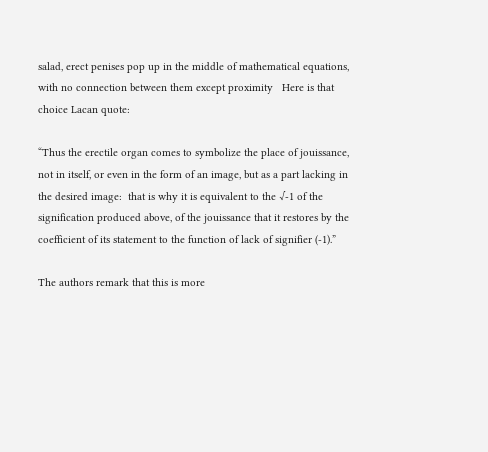salad, erect penises pop up in the middle of mathematical equations, with no connection between them except proximity   Here is that choice Lacan quote:

“Thus the erectile organ comes to symbolize the place of jouissance, not in itself, or even in the form of an image, but as a part lacking in the desired image:  that is why it is equivalent to the √-1 of the signification produced above, of the jouissance that it restores by the coefficient of its statement to the function of lack of signifier (-1).”

The authors remark that this is more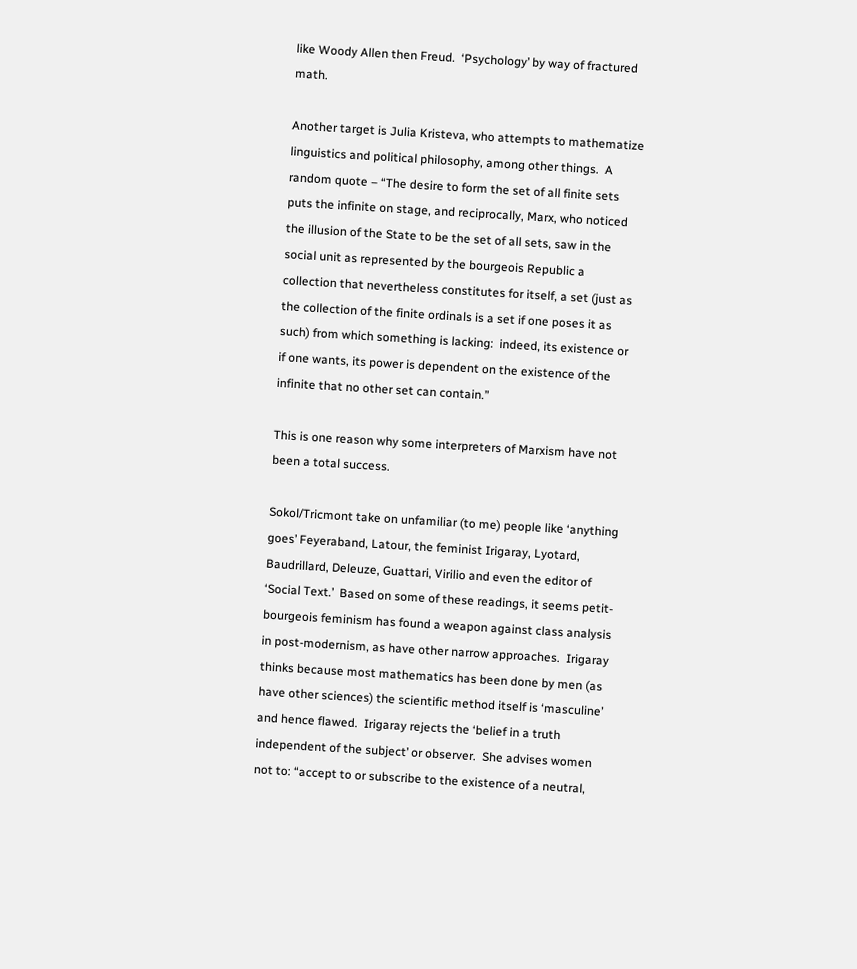like Woody Allen then Freud.  ‘Psychology’ by way of fractured math.

Another target is Julia Kristeva, who attempts to mathematize linguistics and political philosophy, among other things.  A random quote – “The desire to form the set of all finite sets puts the infinite on stage, and reciprocally, Marx, who noticed the illusion of the State to be the set of all sets, saw in the social unit as represented by the bourgeois Republic a collection that nevertheless constitutes for itself, a set (just as the collection of the finite ordinals is a set if one poses it as such) from which something is lacking:  indeed, its existence or if one wants, its power is dependent on the existence of the infinite that no other set can contain.”

This is one reason why some interpreters of Marxism have not been a total success.

Sokol/Tricmont take on unfamiliar (to me) people like ‘anything goes’ Feyeraband, Latour, the feminist Irigaray, Lyotard, Baudrillard, Deleuze, Guattari, Virilio and even the editor of ‘Social Text.’  Based on some of these readings, it seems petit-bourgeois feminism has found a weapon against class analysis in post-modernism, as have other narrow approaches.  Irigaray thinks because most mathematics has been done by men (as have other sciences) the scientific method itself is ‘masculine’ and hence flawed.  Irigaray rejects the ‘belief in a truth independent of the subject’ or observer.  She advises women not to: “accept to or subscribe to the existence of a neutral,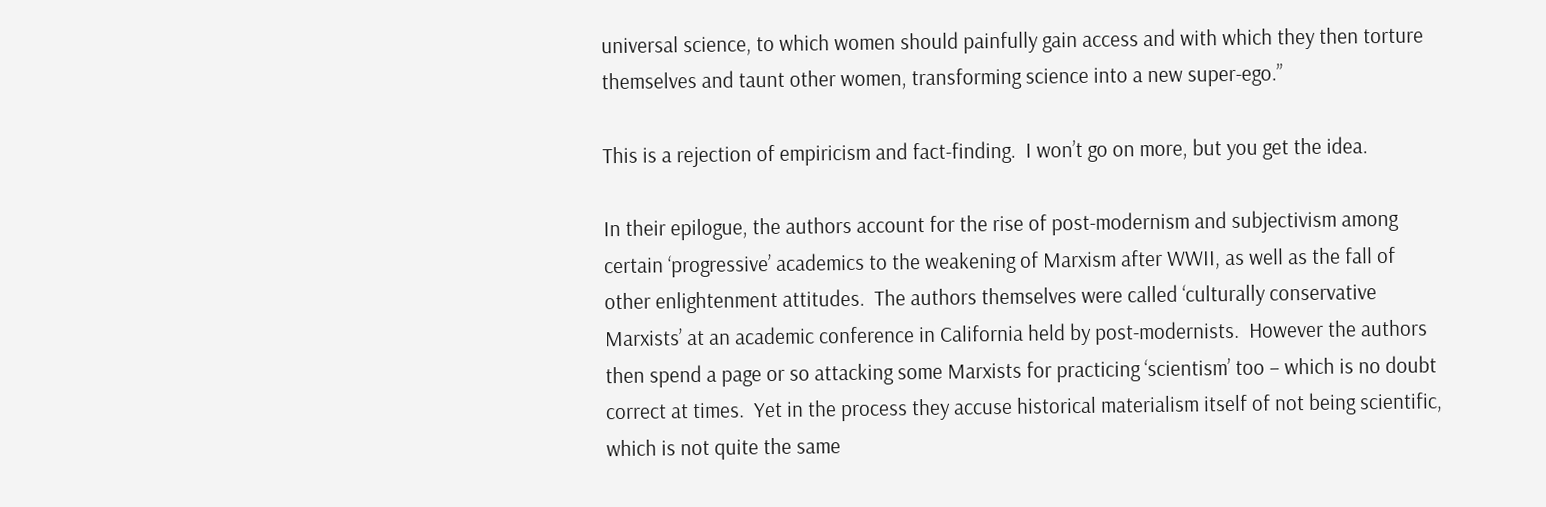universal science, to which women should painfully gain access and with which they then torture themselves and taunt other women, transforming science into a new super-ego.”

This is a rejection of empiricism and fact-finding.  I won’t go on more, but you get the idea.

In their epilogue, the authors account for the rise of post-modernism and subjectivism among certain ‘progressive’ academics to the weakening of Marxism after WWII, as well as the fall of other enlightenment attitudes.  The authors themselves were called ‘culturally conservative Marxists’ at an academic conference in California held by post-modernists.  However the authors then spend a page or so attacking some Marxists for practicing ‘scientism’ too – which is no doubt correct at times.  Yet in the process they accuse historical materialism itself of not being scientific, which is not quite the same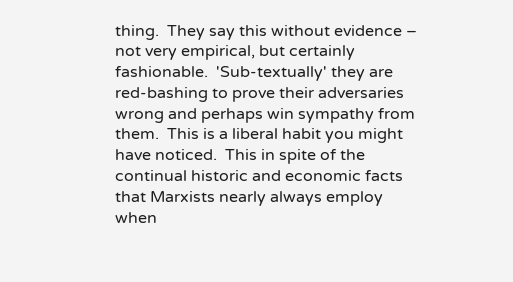thing.  They say this without evidence – not very empirical, but certainly fashionable.  'Sub-textually' they are red-bashing to prove their adversaries wrong and perhaps win sympathy from them.  This is a liberal habit you might have noticed.  This in spite of the continual historic and economic facts that Marxists nearly always employ when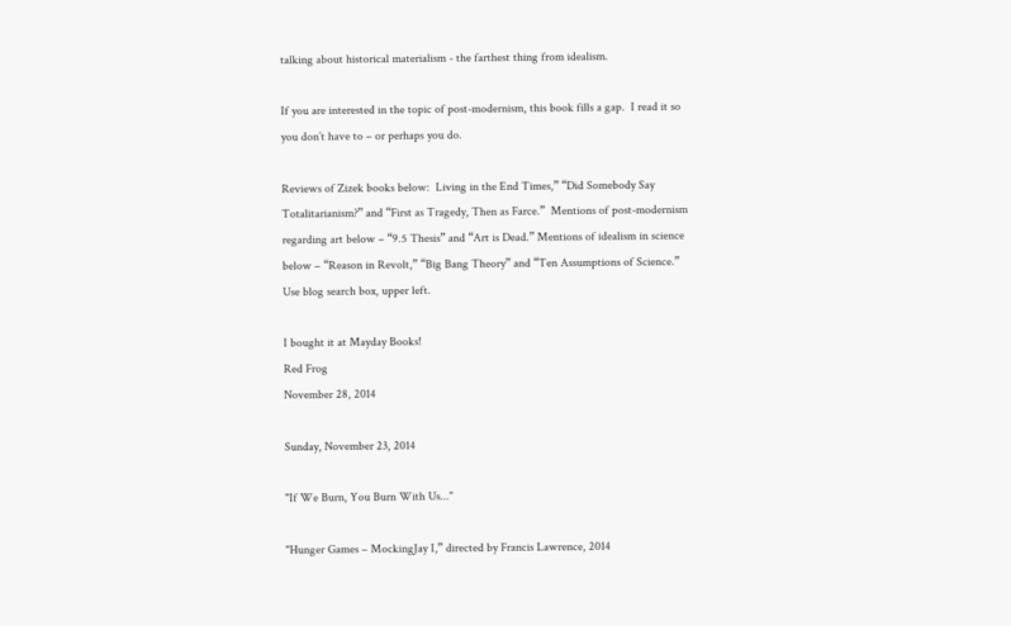talking about historical materialism - the farthest thing from idealism.

If you are interested in the topic of post-modernism, this book fills a gap.  I read it so you don’t have to – or perhaps you do.

Reviews of Zizek books below:  Living in the End Times,” “Did Somebody Say Totalitarianism?” and “First as Tragedy, Then as Farce.”  Mentions of post-modernism regarding art below – “9.5 Thesis” and “Art is Dead.” Mentions of idealism in science below – “Reason in Revolt,” “Big Bang Theory” and “Ten Assumptions of Science.”  Use blog search box, upper left.

I bought it at Mayday Books!
Red Frog
November 28, 2014

Sunday, November 23, 2014

"If We Burn, You Burn With Us..."

"Hunger Games – MockingJay I,” directed by Francis Lawrence, 2014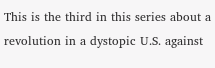This is the third in this series about a revolution in a dystopic U.S. against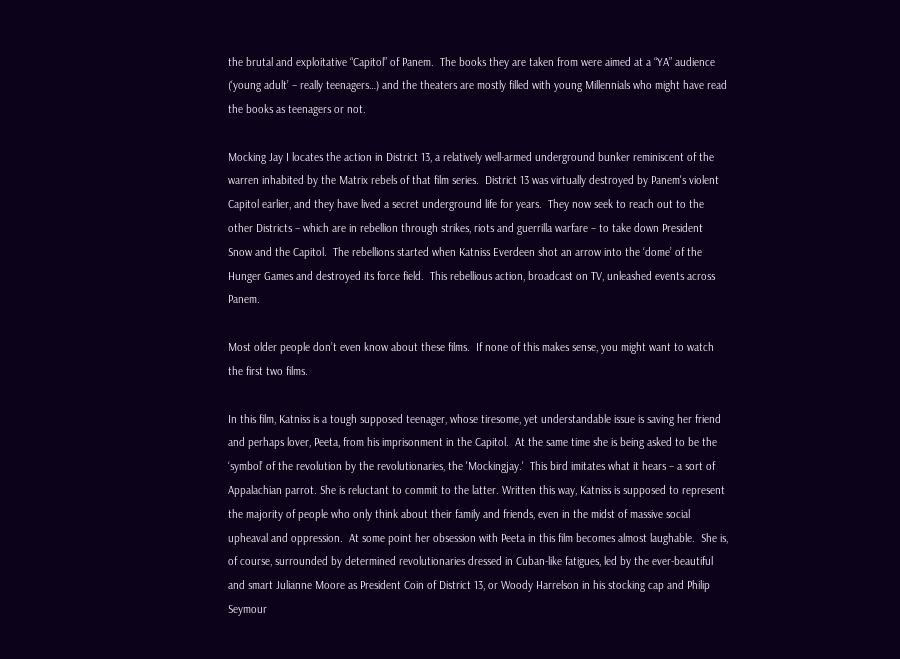the brutal and exploitative “Capitol” of Panem.  The books they are taken from were aimed at a “YA” audience (‘young adult’ – really teenagers…) and the theaters are mostly filled with young Millennials who might have read the books as teenagers or not.

Mocking Jay I locates the action in District 13, a relatively well-armed underground bunker reminiscent of the warren inhabited by the Matrix rebels of that film series.  District 13 was virtually destroyed by Panem's violent Capitol earlier, and they have lived a secret underground life for years.  They now seek to reach out to the other Districts – which are in rebellion through strikes, riots and guerrilla warfare – to take down President Snow and the Capitol.  The rebellions started when Katniss Everdeen shot an arrow into the ‘dome’ of the Hunger Games and destroyed its force field.  This rebellious action, broadcast on TV, unleashed events across Panem.

Most older people don’t even know about these films.  If none of this makes sense, you might want to watch the first two films.

In this film, Katniss is a tough supposed teenager, whose tiresome, yet understandable issue is saving her friend and perhaps lover, Peeta, from his imprisonment in the Capitol.  At the same time she is being asked to be the ‘symbol’ of the revolution by the revolutionaries, the 'Mockingjay.'  This bird imitates what it hears – a sort of Appalachian parrot. She is reluctant to commit to the latter. Written this way, Katniss is supposed to represent the majority of people who only think about their family and friends, even in the midst of massive social upheaval and oppression.  At some point her obsession with Peeta in this film becomes almost laughable.  She is, of course, surrounded by determined revolutionaries dressed in Cuban-like fatigues, led by the ever-beautiful and smart Julianne Moore as President Coin of District 13, or Woody Harrelson in his stocking cap and Philip Seymour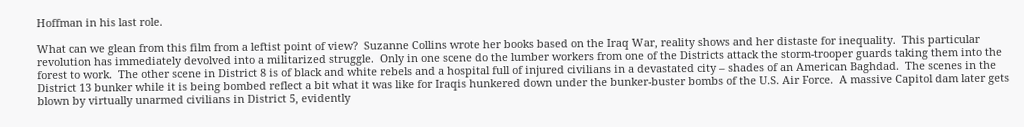Hoffman in his last role.

What can we glean from this film from a leftist point of view?  Suzanne Collins wrote her books based on the Iraq War, reality shows and her distaste for inequality.  This particular revolution has immediately devolved into a militarized struggle.  Only in one scene do the lumber workers from one of the Districts attack the storm-trooper guards taking them into the forest to work.  The other scene in District 8 is of black and white rebels and a hospital full of injured civilians in a devastated city – shades of an American Baghdad.  The scenes in the District 13 bunker while it is being bombed reflect a bit what it was like for Iraqis hunkered down under the bunker-buster bombs of the U.S. Air Force.  A massive Capitol dam later gets blown by virtually unarmed civilians in District 5, evidently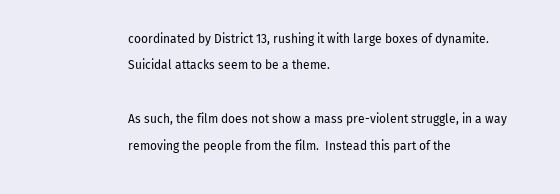coordinated by District 13, rushing it with large boxes of dynamite. Suicidal attacks seem to be a theme.

As such, the film does not show a mass pre-violent struggle, in a way removing the people from the film.  Instead this part of the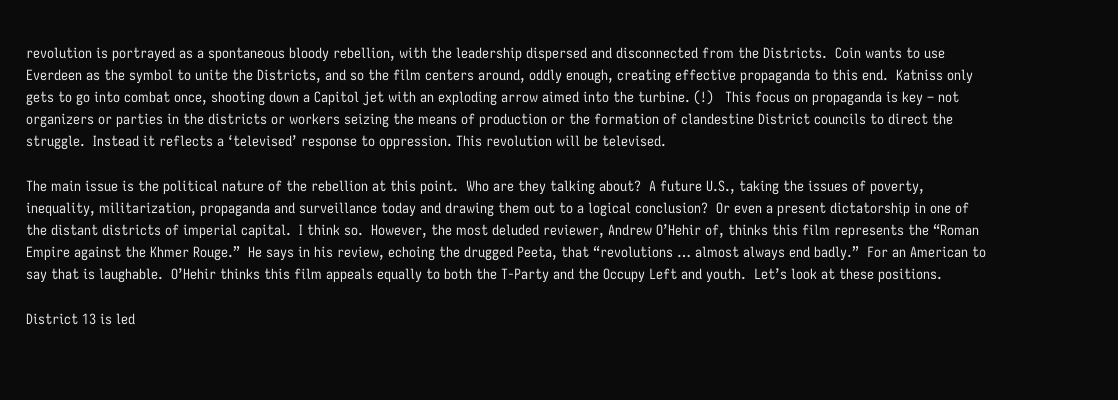revolution is portrayed as a spontaneous bloody rebellion, with the leadership dispersed and disconnected from the Districts.  Coin wants to use Everdeen as the symbol to unite the Districts, and so the film centers around, oddly enough, creating effective propaganda to this end.  Katniss only gets to go into combat once, shooting down a Capitol jet with an exploding arrow aimed into the turbine. (!)   This focus on propaganda is key – not organizers or parties in the districts or workers seizing the means of production or the formation of clandestine District councils to direct the struggle.  Instead it reflects a ‘televised’ response to oppression. This revolution will be televised.

The main issue is the political nature of the rebellion at this point.  Who are they talking about?  A future U.S., taking the issues of poverty, inequality, militarization, propaganda and surveillance today and drawing them out to a logical conclusion?  Or even a present dictatorship in one of the distant districts of imperial capital.  I think so.  However, the most deluded reviewer, Andrew O’Hehir of, thinks this film represents the “Roman Empire against the Khmer Rouge.”  He says in his review, echoing the drugged Peeta, that “revolutions … almost always end badly.”  For an American to say that is laughable.  O’Hehir thinks this film appeals equally to both the T-Party and the Occupy Left and youth.  Let’s look at these positions.

District 13 is led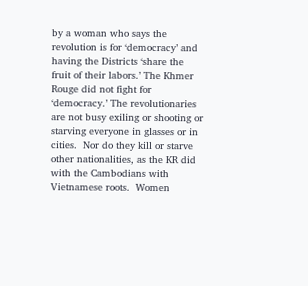by a woman who says the revolution is for ‘democracy’ and having the Districts ‘share the fruit of their labors.’ The Khmer Rouge did not fight for ‘democracy.’ The revolutionaries are not busy exiling or shooting or starving everyone in glasses or in cities.  Nor do they kill or starve other nationalities, as the KR did with the Cambodians with Vietnamese roots.  Women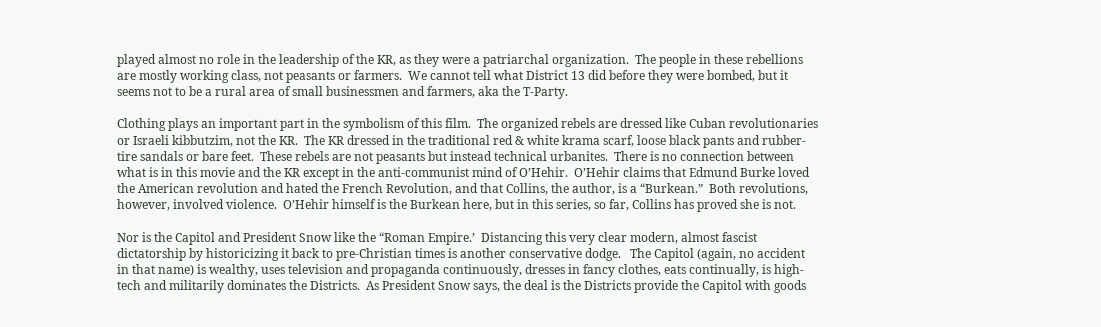played almost no role in the leadership of the KR, as they were a patriarchal organization.  The people in these rebellions are mostly working class, not peasants or farmers.  We cannot tell what District 13 did before they were bombed, but it seems not to be a rural area of small businessmen and farmers, aka the T-Party.

Clothing plays an important part in the symbolism of this film.  The organized rebels are dressed like Cuban revolutionaries or Israeli kibbutzim, not the KR.  The KR dressed in the traditional red & white krama scarf, loose black pants and rubber-tire sandals or bare feet.  These rebels are not peasants but instead technical urbanites.  There is no connection between what is in this movie and the KR except in the anti-communist mind of O’Hehir.  O’Hehir claims that Edmund Burke loved the American revolution and hated the French Revolution, and that Collins, the author, is a “Burkean.”  Both revolutions, however, involved violence.  O’Hehir himself is the Burkean here, but in this series, so far, Collins has proved she is not.

Nor is the Capitol and President Snow like the “Roman Empire.’  Distancing this very clear modern, almost fascist dictatorship by historicizing it back to pre-Christian times is another conservative dodge.   The Capitol (again, no accident in that name) is wealthy, uses television and propaganda continuously, dresses in fancy clothes, eats continually, is high-tech and militarily dominates the Districts.  As President Snow says, the deal is the Districts provide the Capitol with goods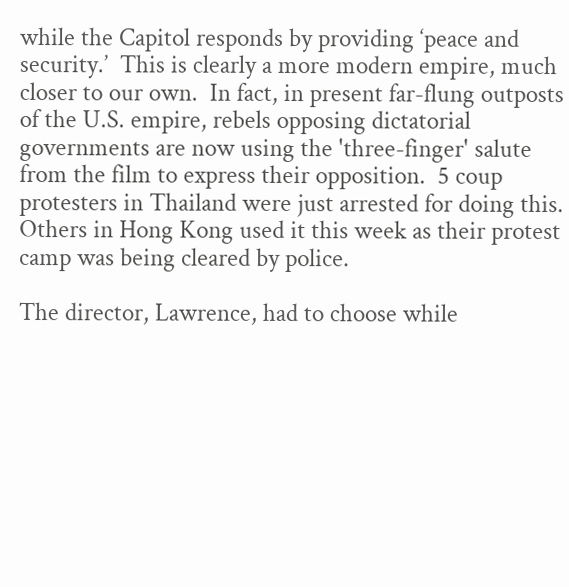while the Capitol responds by providing ‘peace and security.’  This is clearly a more modern empire, much closer to our own.  In fact, in present far-flung outposts of the U.S. empire, rebels opposing dictatorial governments are now using the 'three-finger' salute from the film to express their opposition.  5 coup protesters in Thailand were just arrested for doing this.  Others in Hong Kong used it this week as their protest camp was being cleared by police.

The director, Lawrence, had to choose while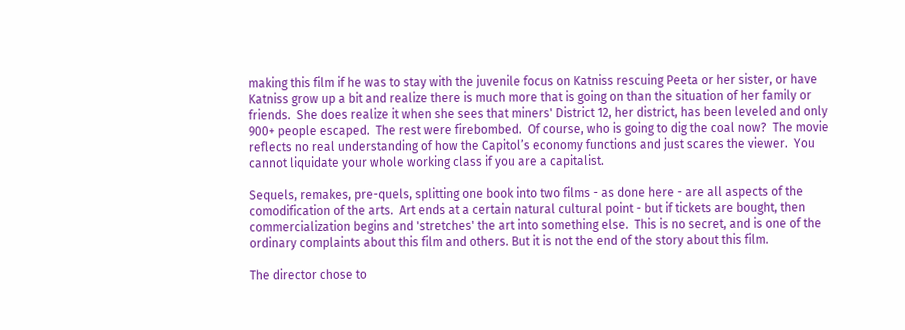making this film if he was to stay with the juvenile focus on Katniss rescuing Peeta or her sister, or have Katniss grow up a bit and realize there is much more that is going on than the situation of her family or friends.  She does realize it when she sees that miners' District 12, her district, has been leveled and only 900+ people escaped.  The rest were firebombed.  Of course, who is going to dig the coal now?  The movie reflects no real understanding of how the Capitol’s economy functions and just scares the viewer.  You cannot liquidate your whole working class if you are a capitalist.

Sequels, remakes, pre-quels, splitting one book into two films - as done here - are all aspects of the comodification of the arts.  Art ends at a certain natural cultural point - but if tickets are bought, then commercialization begins and 'stretches' the art into something else.  This is no secret, and is one of the ordinary complaints about this film and others. But it is not the end of the story about this film.

The director chose to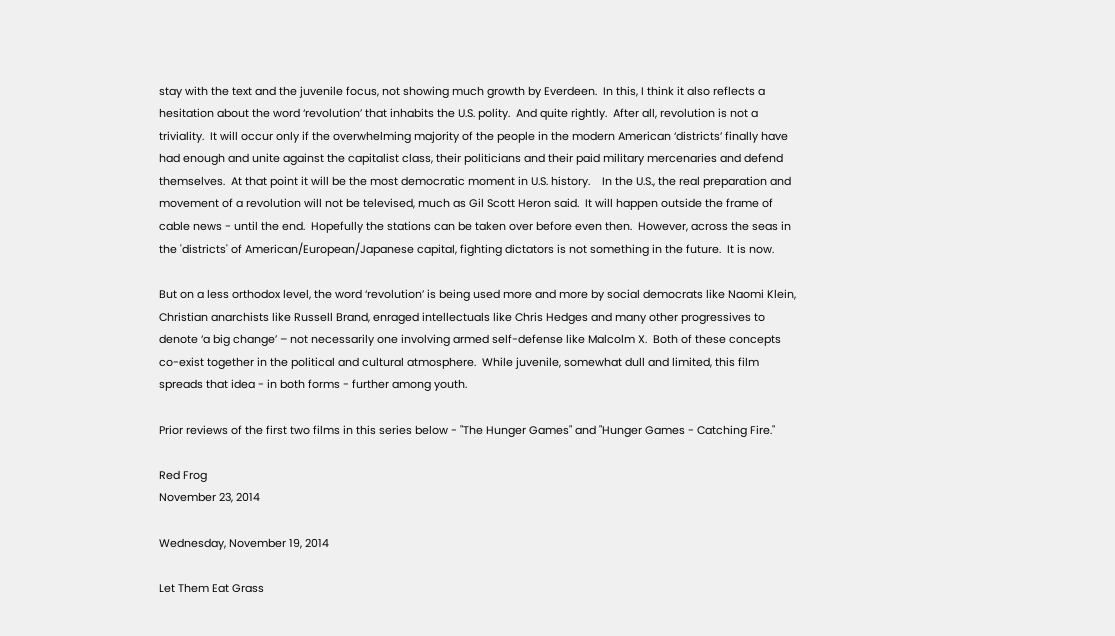stay with the text and the juvenile focus, not showing much growth by Everdeen.  In this, I think it also reflects a hesitation about the word ‘revolution’ that inhabits the U.S. polity.  And quite rightly.  After all, revolution is not a triviality.  It will occur only if the overwhelming majority of the people in the modern American ‘districts’ finally have had enough and unite against the capitalist class, their politicians and their paid military mercenaries and defend themselves.  At that point it will be the most democratic moment in U.S. history.    In the U.S., the real preparation and movement of a revolution will not be televised, much as Gil Scott Heron said.  It will happen outside the frame of cable news - until the end.  Hopefully the stations can be taken over before even then.  However, across the seas in the 'districts' of American/European/Japanese capital, fighting dictators is not something in the future.  It is now.

But on a less orthodox level, the word ‘revolution’ is being used more and more by social democrats like Naomi Klein, Christian anarchists like Russell Brand, enraged intellectuals like Chris Hedges and many other progressives to denote ‘a big change’ – not necessarily one involving armed self-defense like Malcolm X.  Both of these concepts co-exist together in the political and cultural atmosphere.  While juvenile, somewhat dull and limited, this film spreads that idea - in both forms - further among youth.

Prior reviews of the first two films in this series below - "The Hunger Games" and "Hunger Games - Catching Fire."

Red Frog
November 23, 2014

Wednesday, November 19, 2014

Let Them Eat Grass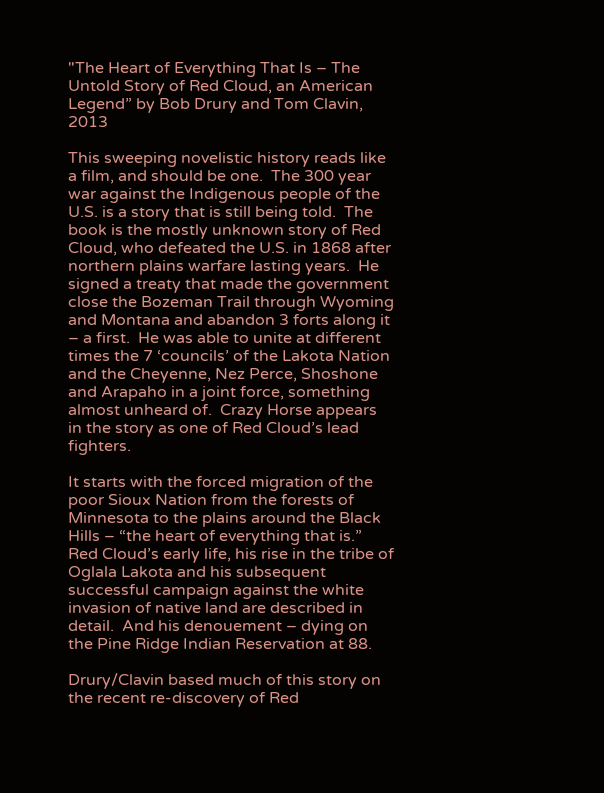"The Heart of Everything That Is – The Untold Story of Red Cloud, an American Legend” by Bob Drury and Tom Clavin, 2013

This sweeping novelistic history reads like a film, and should be one.  The 300 year war against the Indigenous people of the U.S. is a story that is still being told.  The book is the mostly unknown story of Red Cloud, who defeated the U.S. in 1868 after northern plains warfare lasting years.  He signed a treaty that made the government close the Bozeman Trail through Wyoming and Montana and abandon 3 forts along it – a first.  He was able to unite at different times the 7 ‘councils’ of the Lakota Nation and the Cheyenne, Nez Perce, Shoshone and Arapaho in a joint force, something almost unheard of.  Crazy Horse appears in the story as one of Red Cloud’s lead fighters.

It starts with the forced migration of the poor Sioux Nation from the forests of Minnesota to the plains around the Black Hills – “the heart of everything that is.”  Red Cloud’s early life, his rise in the tribe of Oglala Lakota and his subsequent successful campaign against the white invasion of native land are described in detail.  And his denouement – dying on the Pine Ridge Indian Reservation at 88.

Drury/Clavin based much of this story on the recent re-discovery of Red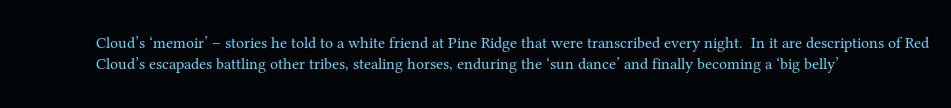Cloud’s ‘memoir’ – stories he told to a white friend at Pine Ridge that were transcribed every night.  In it are descriptions of Red Cloud’s escapades battling other tribes, stealing horses, enduring the ‘sun dance’ and finally becoming a ‘big belly’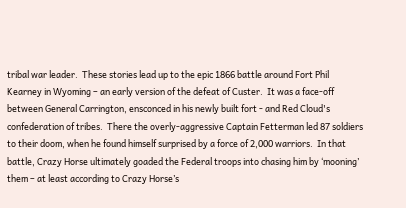tribal war leader.  These stories lead up to the epic 1866 battle around Fort Phil Kearney in Wyoming – an early version of the defeat of Custer.  It was a face-off between General Carrington, ensconced in his newly built fort - and Red Cloud's confederation of tribes.  There the overly-aggressive Captain Fetterman led 87 soldiers to their doom, when he found himself surprised by a force of 2,000 warriors.  In that battle, Crazy Horse ultimately goaded the Federal troops into chasing him by ‘mooning’ them – at least according to Crazy Horse’s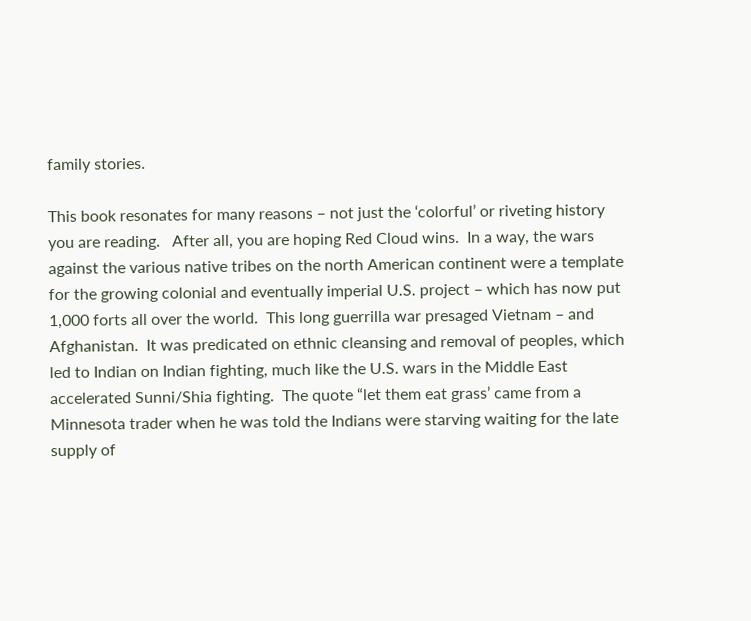family stories.

This book resonates for many reasons – not just the ‘colorful’ or riveting history you are reading.   After all, you are hoping Red Cloud wins.  In a way, the wars against the various native tribes on the north American continent were a template for the growing colonial and eventually imperial U.S. project – which has now put 1,000 forts all over the world.  This long guerrilla war presaged Vietnam – and Afghanistan.  It was predicated on ethnic cleansing and removal of peoples, which led to Indian on Indian fighting, much like the U.S. wars in the Middle East accelerated Sunni/Shia fighting.  The quote “let them eat grass’ came from a Minnesota trader when he was told the Indians were starving waiting for the late supply of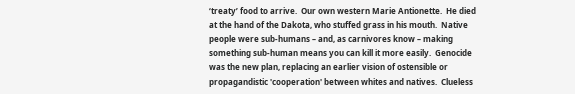‘treaty’ food to arrive.  Our own western Marie Antionette.  He died at the hand of the Dakota, who stuffed grass in his mouth.  Native people were sub-humans – and, as carnivores know – making something sub-human means you can kill it more easily.  Genocide was the new plan, replacing an earlier vision of ostensible or propagandistic 'cooperation' between whites and natives.  Clueless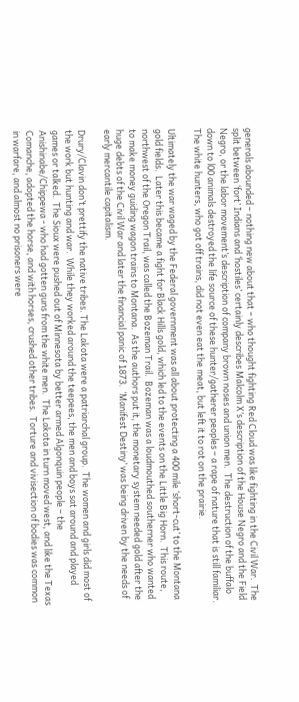generals abounded – nothing new about that – who thought fighting Red Cloud was like fighting in the Civil War.  The split between ‘fort’ Indians and ‘hostiles’ certainly describes Malcolm X’s description of the House Negro and the Field Negro, or the labor movement’s description of company brown noses and union men.  The destruction of the buffalo down to l00 animals destroyed the life source of these hunter/gatherer peoples – a rape of nature that is still familiar.  The white hunters, who got off trains, did not even eat the meat, but left it to rot on the prairie.

Ultimately the war waged by the Federal government was all about protecting a 400 mile ‘short-cut’ to the Montana gold fields.  Later this became a fight for Black Hills gold, which led to the events on the Little Big Horn.  This route, northwest of the Oregon Trail, was called the Bozeman Trail.  Bozeman was a loudmouthed southerner who wanted to make money guiding wagon trains to Montana.  As the authors put it, the monetary system needed gold after the huge debts of the Civil War and later the financial panic of 1873.  ‘Manifest Destiny’ was being driven by the needs of early mercantile capitalism.

Drury/Clavin don’t prettify the native tribes. The Lakota were a patriarchal group.  The women and girls did most of the work but hunting and war.  While they worked around the teepees, the men and boys sat around and played games or talked.  The Sioux were pushed out of Minnesota by better armed Algonquin people – the Anishinabe/Chippewa - who had gotten guns from the white men.  The Lakota in turn moved west, and like the Texas Comanche, adopted the horse, and with horses, crushed other tribes.  Torture and vivisection of bodies was common in warfare, and almost no prisoners were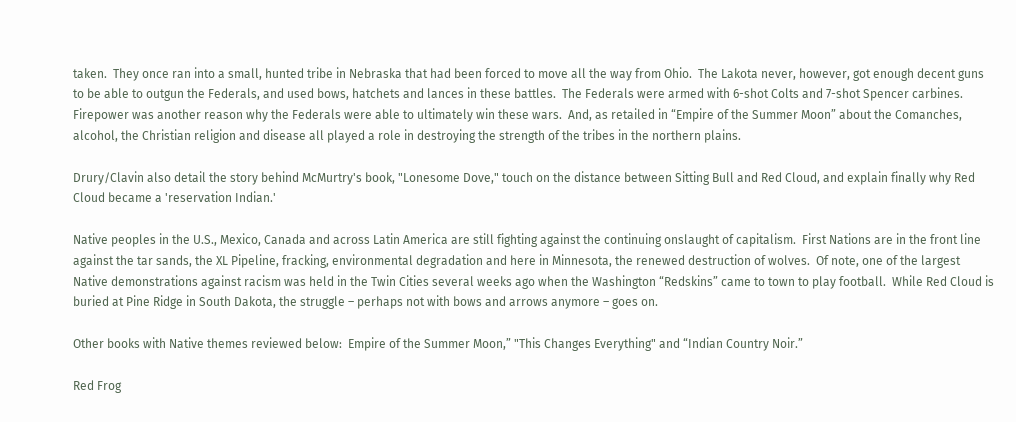taken.  They once ran into a small, hunted tribe in Nebraska that had been forced to move all the way from Ohio.  The Lakota never, however, got enough decent guns to be able to outgun the Federals, and used bows, hatchets and lances in these battles.  The Federals were armed with 6-shot Colts and 7-shot Spencer carbines.  Firepower was another reason why the Federals were able to ultimately win these wars.  And, as retailed in “Empire of the Summer Moon” about the Comanches, alcohol, the Christian religion and disease all played a role in destroying the strength of the tribes in the northern plains.

Drury/Clavin also detail the story behind McMurtry's book, "Lonesome Dove," touch on the distance between Sitting Bull and Red Cloud, and explain finally why Red Cloud became a 'reservation Indian.'

Native peoples in the U.S., Mexico, Canada and across Latin America are still fighting against the continuing onslaught of capitalism.  First Nations are in the front line against the tar sands, the XL Pipeline, fracking, environmental degradation and here in Minnesota, the renewed destruction of wolves.  Of note, one of the largest Native demonstrations against racism was held in the Twin Cities several weeks ago when the Washington “Redskins” came to town to play football.  While Red Cloud is buried at Pine Ridge in South Dakota, the struggle – perhaps not with bows and arrows anymore – goes on.

Other books with Native themes reviewed below:  Empire of the Summer Moon,” "This Changes Everything" and “Indian Country Noir.”

Red Frog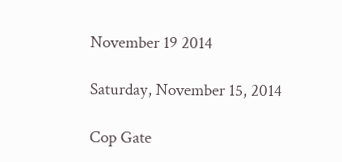November 19 2014

Saturday, November 15, 2014

Cop Gate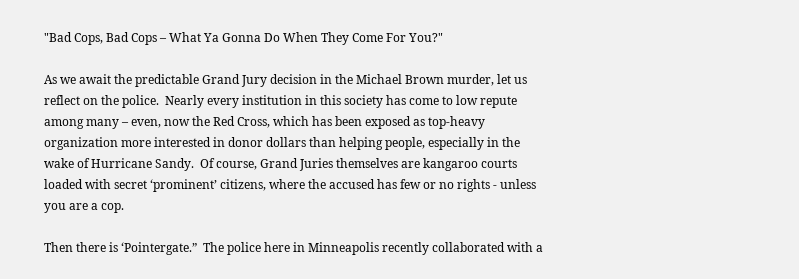"Bad Cops, Bad Cops – What Ya Gonna Do When They Come For You?"

As we await the predictable Grand Jury decision in the Michael Brown murder, let us reflect on the police.  Nearly every institution in this society has come to low repute among many – even, now the Red Cross, which has been exposed as top-heavy organization more interested in donor dollars than helping people, especially in the wake of Hurricane Sandy.  Of course, Grand Juries themselves are kangaroo courts loaded with secret ‘prominent’ citizens, where the accused has few or no rights - unless you are a cop.

Then there is ‘Pointergate.”  The police here in Minneapolis recently collaborated with a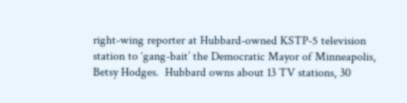right-wing reporter at Hubbard-owned KSTP-5 television station to ‘gang-bait’ the Democratic Mayor of Minneapolis, Betsy Hodges.  Hubbard owns about 13 TV stations, 30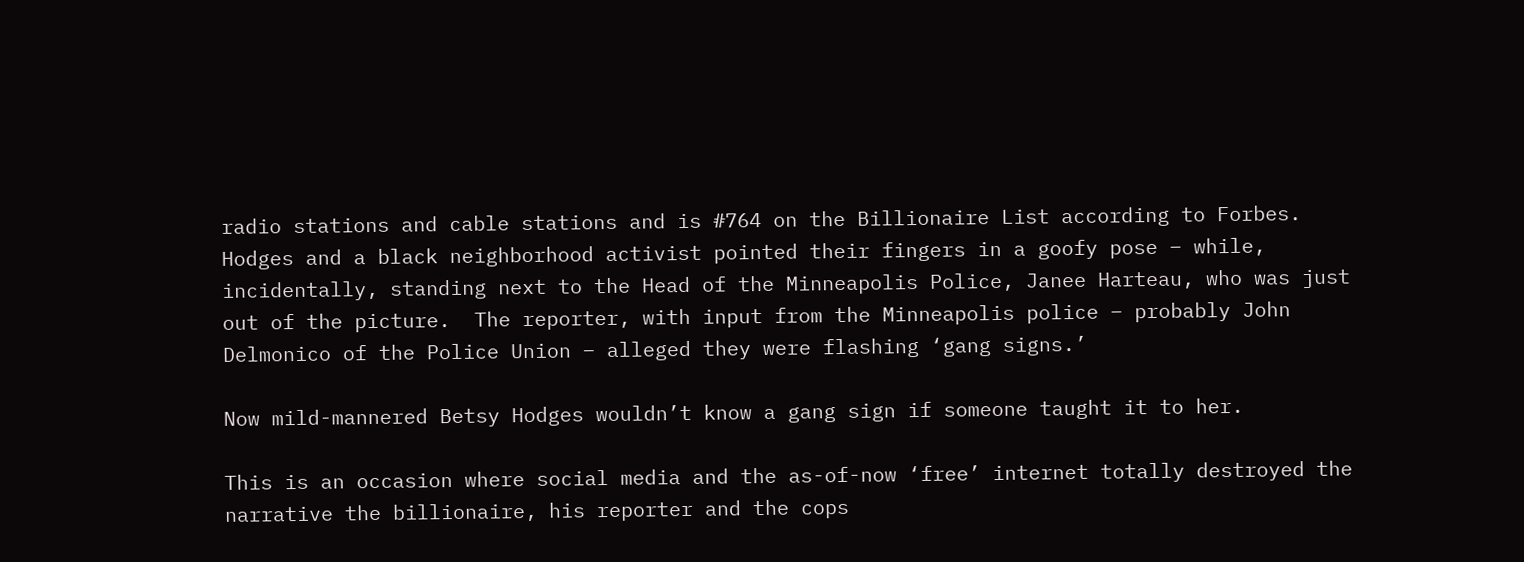radio stations and cable stations and is #764 on the Billionaire List according to Forbes.   Hodges and a black neighborhood activist pointed their fingers in a goofy pose – while, incidentally, standing next to the Head of the Minneapolis Police, Janee Harteau, who was just out of the picture.  The reporter, with input from the Minneapolis police – probably John Delmonico of the Police Union – alleged they were flashing ‘gang signs.’

Now mild-mannered Betsy Hodges wouldn’t know a gang sign if someone taught it to her.

This is an occasion where social media and the as-of-now ‘free’ internet totally destroyed the narrative the billionaire, his reporter and the cops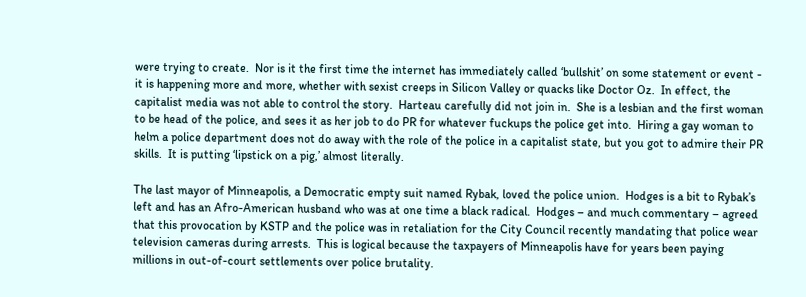were trying to create.  Nor is it the first time the internet has immediately called ‘bullshit’ on some statement or event -  it is happening more and more, whether with sexist creeps in Silicon Valley or quacks like Doctor Oz.  In effect, the capitalist media was not able to control the story.  Harteau carefully did not join in.  She is a lesbian and the first woman to be head of the police, and sees it as her job to do PR for whatever fuckups the police get into.  Hiring a gay woman to helm a police department does not do away with the role of the police in a capitalist state, but you got to admire their PR skills.  It is putting ‘lipstick on a pig,’ almost literally.

The last mayor of Minneapolis, a Democratic empty suit named Rybak, loved the police union.  Hodges is a bit to Rybak’s left and has an Afro-American husband who was at one time a black radical.  Hodges – and much commentary – agreed that this provocation by KSTP and the police was in retaliation for the City Council recently mandating that police wear television cameras during arrests.  This is logical because the taxpayers of Minneapolis have for years been paying millions in out-of-court settlements over police brutality.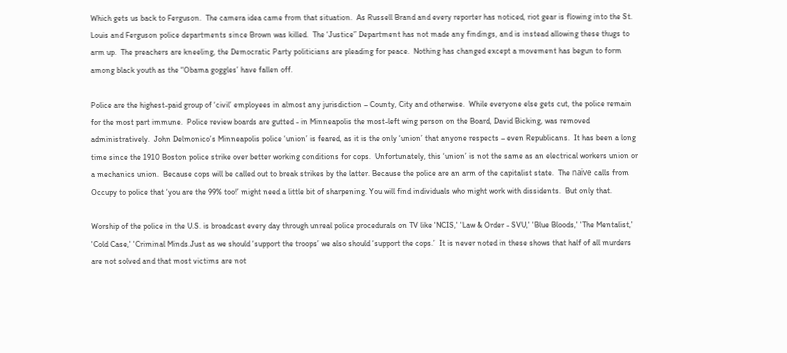Which gets us back to Ferguson.  The camera idea came from that situation.  As Russell Brand and every reporter has noticed, riot gear is flowing into the St. Louis and Ferguson police departments since Brown was killed.  The ‘Justice” Department has not made any findings, and is instead allowing these thugs to arm up.  The preachers are kneeling, the Democratic Party politicians are pleading for peace.  Nothing has changed except a movement has begun to form among black youth as the “Obama goggles’ have fallen off.

Police are the highest-paid group of ‘civil’ employees in almost any jurisdiction – County, City and otherwise.  While everyone else gets cut, the police remain for the most part immune.  Police review boards are gutted - in Minneapolis the most-left wing person on the Board, David Bicking, was removed administratively.  John Delmonico’s Minneapolis police ‘union’ is feared, as it is the only ‘union’ that anyone respects – even Republicans.  It has been a long time since the 1910 Boston police strike over better working conditions for cops.  Unfortunately, this ‘union’ is not the same as an electrical workers union or a mechanics union.  Because cops will be called out to break strikes by the latter. Because the police are an arm of the capitalist state.  The naïve calls from Occupy to police that ‘you are the 99% too!’ might need a little bit of sharpening. You will find individuals who might work with dissidents.  But only that.

Worship of the police in the U.S. is broadcast every day through unreal police procedurals on TV like 'NCIS,' 'Law & Order - SVU,' 'Blue Bloods,' 'The Mentalist,' 'Cold Case,' 'Criminal Minds.Just as we should ‘support the troops’ we also should ‘support the cops.’  It is never noted in these shows that half of all murders are not solved and that most victims are not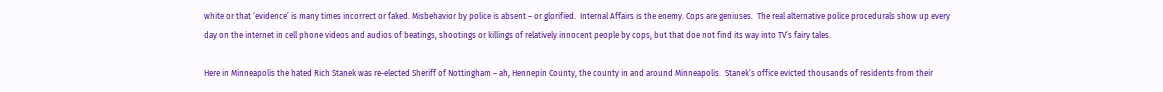white or that ‘evidence’ is many times incorrect or faked. Misbehavior by police is absent – or glorified.  Internal Affairs is the enemy. Cops are geniuses.  The real alternative police procedurals show up every day on the internet in cell phone videos and audios of beatings, shootings or killings of relatively innocent people by cops, but that doe not find its way into TV’s fairy tales.

Here in Minneapolis the hated Rich Stanek was re-elected Sheriff of Nottingham – ah, Hennepin County, the county in and around Minneapolis.  Stanek’s office evicted thousands of residents from their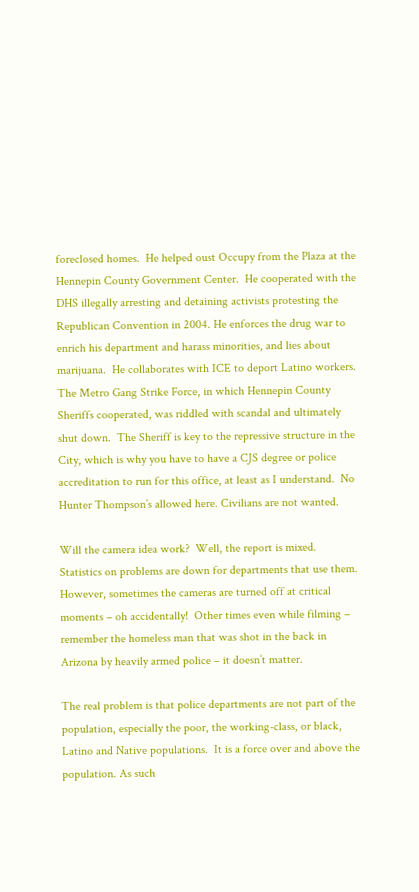foreclosed homes.  He helped oust Occupy from the Plaza at the Hennepin County Government Center.  He cooperated with the DHS illegally arresting and detaining activists protesting the Republican Convention in 2004. He enforces the drug war to enrich his department and harass minorities, and lies about marijuana.  He collaborates with ICE to deport Latino workers. The Metro Gang Strike Force, in which Hennepin County Sheriffs cooperated, was riddled with scandal and ultimately shut down.  The Sheriff is key to the repressive structure in the City, which is why you have to have a CJS degree or police accreditation to run for this office, at least as I understand.  No Hunter Thompson’s allowed here. Civilians are not wanted.

Will the camera idea work?  Well, the report is mixed.  Statistics on problems are down for departments that use them.  However, sometimes the cameras are turned off at critical moments – oh accidentally!  Other times even while filming – remember the homeless man that was shot in the back in Arizona by heavily armed police – it doesn’t matter.

The real problem is that police departments are not part of the population, especially the poor, the working-class, or black, Latino and Native populations.  It is a force over and above the population. As such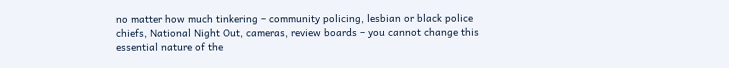no matter how much tinkering – community policing, lesbian or black police chiefs, National Night Out, cameras, review boards – you cannot change this essential nature of the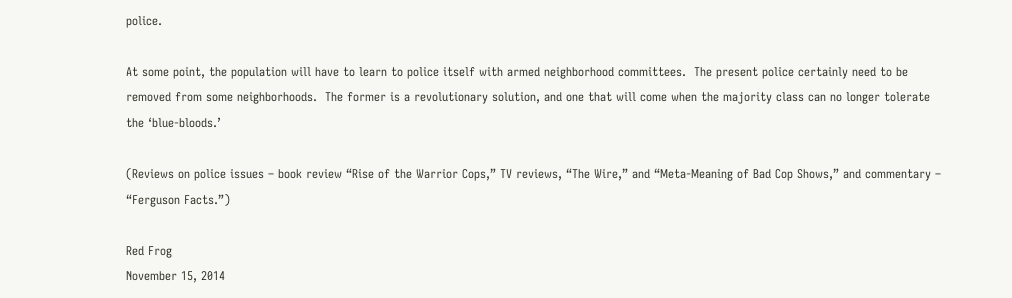police.

At some point, the population will have to learn to police itself with armed neighborhood committees.  The present police certainly need to be removed from some neighborhoods.  The former is a revolutionary solution, and one that will come when the majority class can no longer tolerate the ‘blue-bloods.’

(Reviews on police issues – book review “Rise of the Warrior Cops,” TV reviews, “The Wire,” and “Meta-Meaning of Bad Cop Shows,” and commentary – “Ferguson Facts.”)

Red Frog
November 15, 2014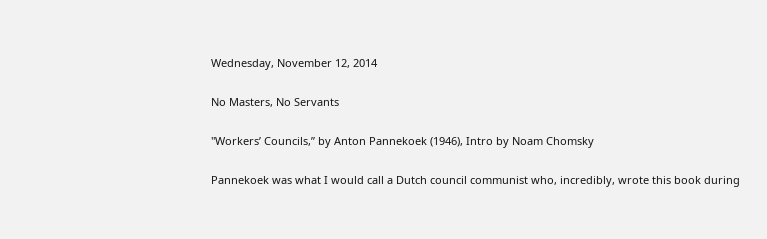Wednesday, November 12, 2014

No Masters, No Servants

"Workers’ Councils,” by Anton Pannekoek (1946), Intro by Noam Chomsky

Pannekoek was what I would call a Dutch council communist who, incredibly, wrote this book during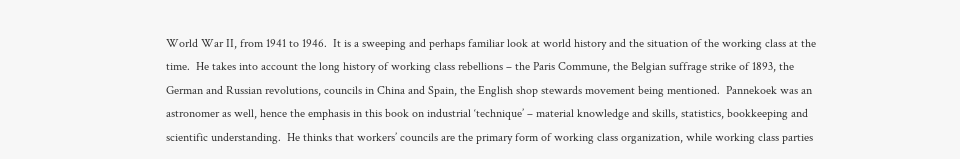World War II, from 1941 to 1946.  It is a sweeping and perhaps familiar look at world history and the situation of the working class at the time.  He takes into account the long history of working class rebellions – the Paris Commune, the Belgian suffrage strike of 1893, the German and Russian revolutions, councils in China and Spain, the English shop stewards movement being mentioned.  Pannekoek was an astronomer as well, hence the emphasis in this book on industrial ‘technique’ – material knowledge and skills, statistics, bookkeeping and scientific understanding.  He thinks that workers’ councils are the primary form of working class organization, while working class parties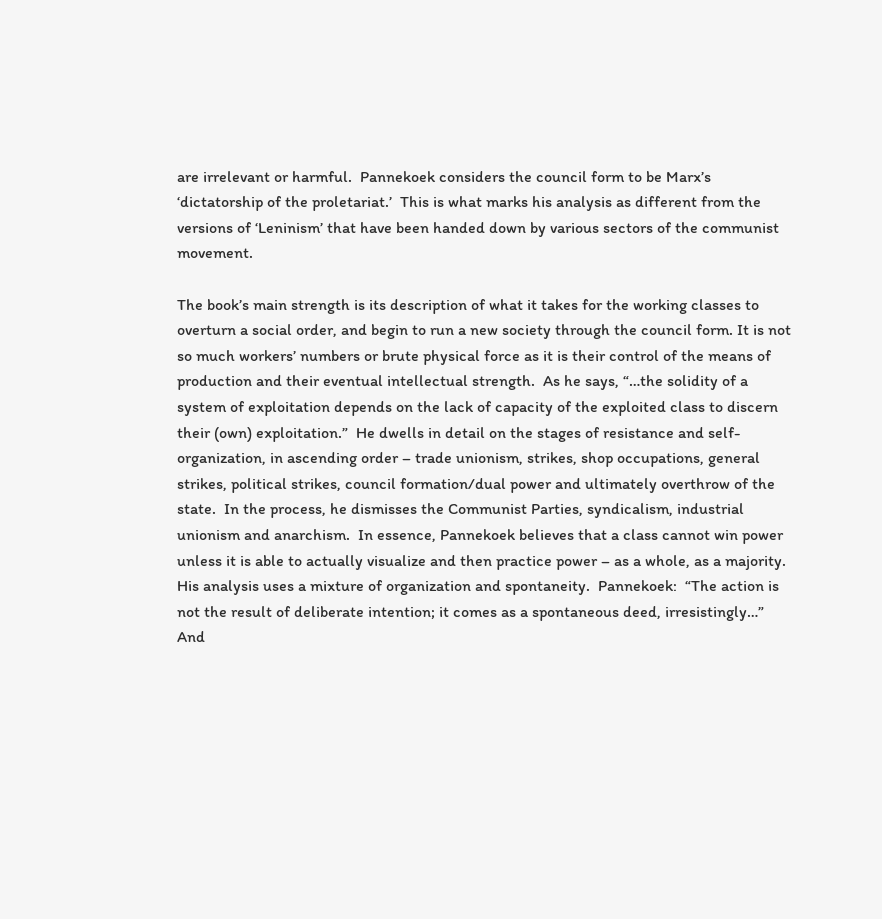are irrelevant or harmful.  Pannekoek considers the council form to be Marx’s ‘dictatorship of the proletariat.’  This is what marks his analysis as different from the versions of ‘Leninism’ that have been handed down by various sectors of the communist movement.

The book’s main strength is its description of what it takes for the working classes to overturn a social order, and begin to run a new society through the council form. It is not so much workers’ numbers or brute physical force as it is their control of the means of production and their eventual intellectual strength.  As he says, “…the solidity of a system of exploitation depends on the lack of capacity of the exploited class to discern their (own) exploitation.”  He dwells in detail on the stages of resistance and self-organization, in ascending order – trade unionism, strikes, shop occupations, general strikes, political strikes, council formation/dual power and ultimately overthrow of the state.  In the process, he dismisses the Communist Parties, syndicalism, industrial unionism and anarchism.  In essence, Pannekoek believes that a class cannot win power unless it is able to actually visualize and then practice power – as a whole, as a majority.  His analysis uses a mixture of organization and spontaneity.  Pannekoek:  “The action is not the result of deliberate intention; it comes as a spontaneous deed, irresistingly…”  And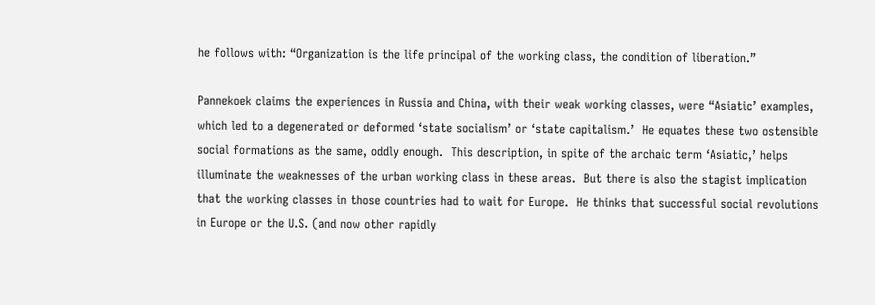he follows with: “Organization is the life principal of the working class, the condition of liberation.”

Pannekoek claims the experiences in Russia and China, with their weak working classes, were “Asiatic’ examples, which led to a degenerated or deformed ‘state socialism’ or ‘state capitalism.’  He equates these two ostensible social formations as the same, oddly enough.  This description, in spite of the archaic term ‘Asiatic,’ helps illuminate the weaknesses of the urban working class in these areas.  But there is also the stagist implication that the working classes in those countries had to wait for Europe.  He thinks that successful social revolutions in Europe or the U.S. (and now other rapidly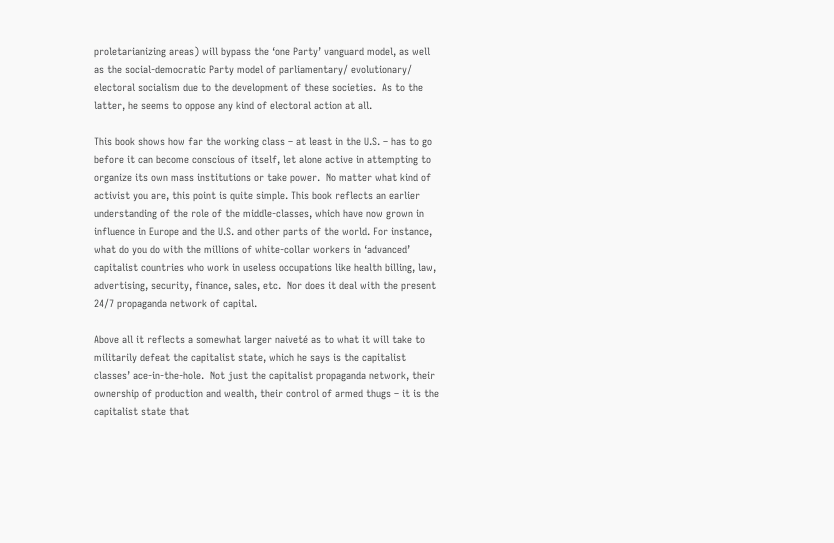proletarianizing areas) will bypass the ‘one Party’ vanguard model, as well as the social-democratic Party model of parliamentary/ evolutionary/ electoral socialism due to the development of these societies.  As to the latter, he seems to oppose any kind of electoral action at all.

This book shows how far the working class – at least in the U.S. – has to go before it can become conscious of itself, let alone active in attempting to organize its own mass institutions or take power.  No matter what kind of activist you are, this point is quite simple. This book reflects an earlier understanding of the role of the middle-classes, which have now grown in influence in Europe and the U.S. and other parts of the world. For instance, what do you do with the millions of white-collar workers in ‘advanced’ capitalist countries who work in useless occupations like health billing, law, advertising, security, finance, sales, etc.  Nor does it deal with the present 24/7 propaganda network of capital.

Above all it reflects a somewhat larger naiveté as to what it will take to militarily defeat the capitalist state, which he says is the capitalist classes’ ace-in-the-hole.  Not just the capitalist propaganda network, their ownership of production and wealth, their control of armed thugs – it is the capitalist state that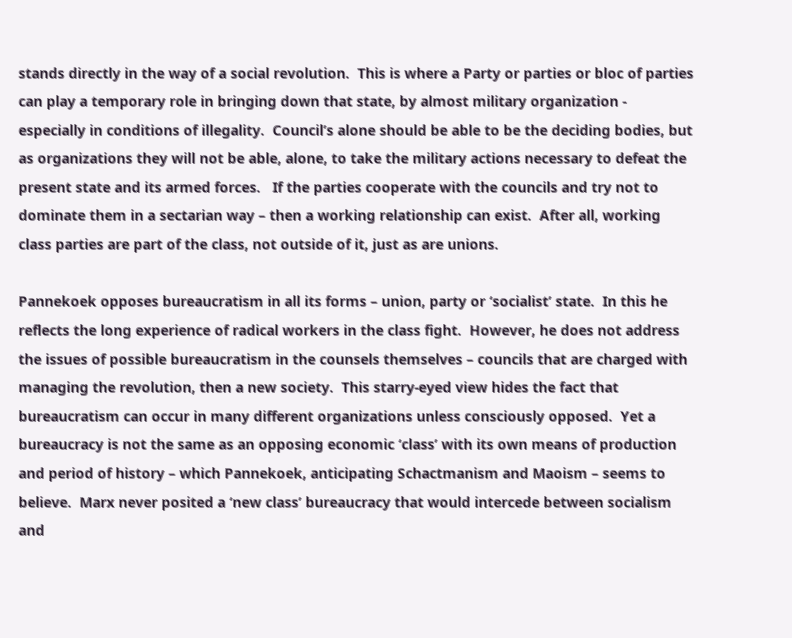stands directly in the way of a social revolution.  This is where a Party or parties or bloc of parties can play a temporary role in bringing down that state, by almost military organization - especially in conditions of illegality.  Council’s alone should be able to be the deciding bodies, but as organizations they will not be able, alone, to take the military actions necessary to defeat the present state and its armed forces.   If the parties cooperate with the councils and try not to dominate them in a sectarian way – then a working relationship can exist.  After all, working class parties are part of the class, not outside of it, just as are unions.

Pannekoek opposes bureaucratism in all its forms – union, party or ‘socialist’ state.  In this he reflects the long experience of radical workers in the class fight.  However, he does not address the issues of possible bureaucratism in the counsels themselves – councils that are charged with managing the revolution, then a new society.  This starry-eyed view hides the fact that bureaucratism can occur in many different organizations unless consciously opposed.  Yet a bureaucracy is not the same as an opposing economic ‘class’ with its own means of production and period of history – which Pannekoek, anticipating Schactmanism and Maoism – seems to believe.  Marx never posited a ‘new class’ bureaucracy that would intercede between socialism and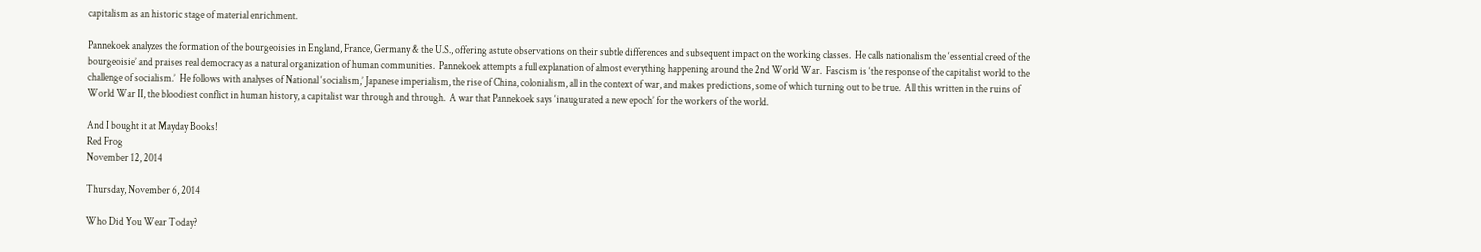capitalism as an historic stage of material enrichment.

Pannekoek analyzes the formation of the bourgeoisies in England, France, Germany & the U.S., offering astute observations on their subtle differences and subsequent impact on the working classes.  He calls nationalism the ‘essential creed of the bourgeoisie’ and praises real democracy as a natural organization of human communities.  Pannekoek attempts a full explanation of almost everything happening around the 2nd World War.  Fascism is ‘the response of the capitalist world to the challenge of socialism.’  He follows with analyses of National ‘socialism,’ Japanese imperialism, the rise of China, colonialism, all in the context of war, and makes predictions, some of which turning out to be true.  All this written in the ruins of World War II, the bloodiest conflict in human history, a capitalist war through and through.  A war that Pannekoek says ‘inaugurated a new epoch’ for the workers of the world.

And I bought it at Mayday Books!
Red Frog
November 12, 2014

Thursday, November 6, 2014

Who Did You Wear Today?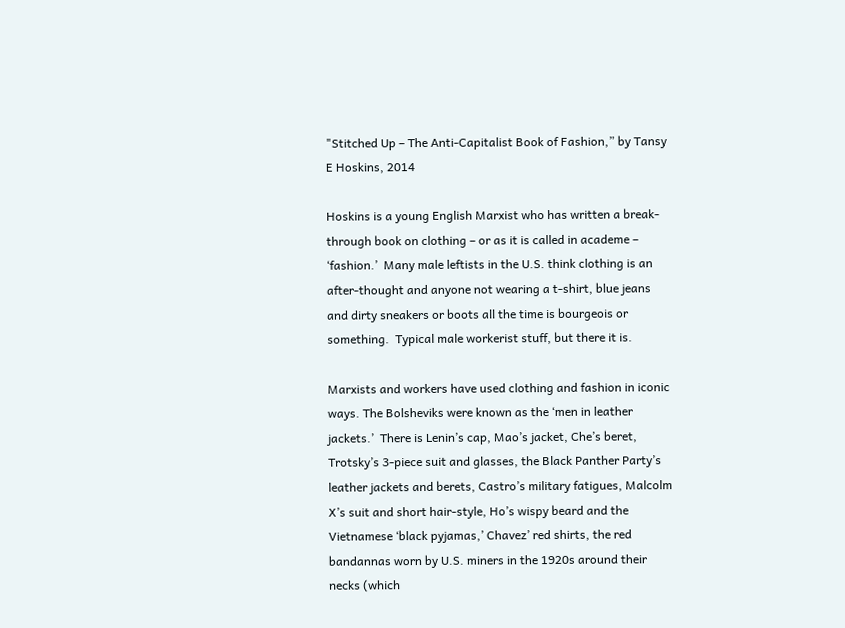"Stitched Up – The Anti-Capitalist Book of Fashion,” by Tansy E Hoskins, 2014

Hoskins is a young English Marxist who has written a break-through book on clothing – or as it is called in academe – ‘fashion.’  Many male leftists in the U.S. think clothing is an after-thought and anyone not wearing a t-shirt, blue jeans and dirty sneakers or boots all the time is bourgeois or something.  Typical male workerist stuff, but there it is.

Marxists and workers have used clothing and fashion in iconic ways. The Bolsheviks were known as the ‘men in leather jackets.’  There is Lenin’s cap, Mao’s jacket, Che’s beret, Trotsky’s 3-piece suit and glasses, the Black Panther Party’s leather jackets and berets, Castro’s military fatigues, Malcolm X’s suit and short hair-style, Ho’s wispy beard and the Vietnamese ‘black pyjamas,’ Chavez’ red shirts, the red bandannas worn by U.S. miners in the 1920s around their necks (which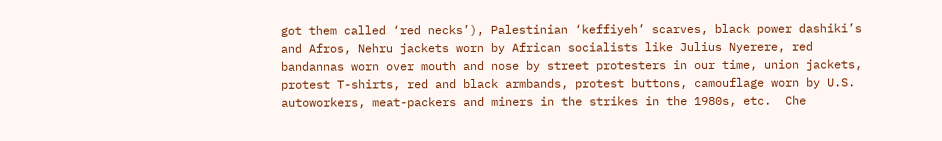got them called ‘red necks’), Palestinian ‘keffiyeh’ scarves, black power dashiki’s and Afros, Nehru jackets worn by African socialists like Julius Nyerere, red bandannas worn over mouth and nose by street protesters in our time, union jackets, protest T-shirts, red and black armbands, protest buttons, camouflage worn by U.S. autoworkers, meat-packers and miners in the strikes in the 1980s, etc.  Che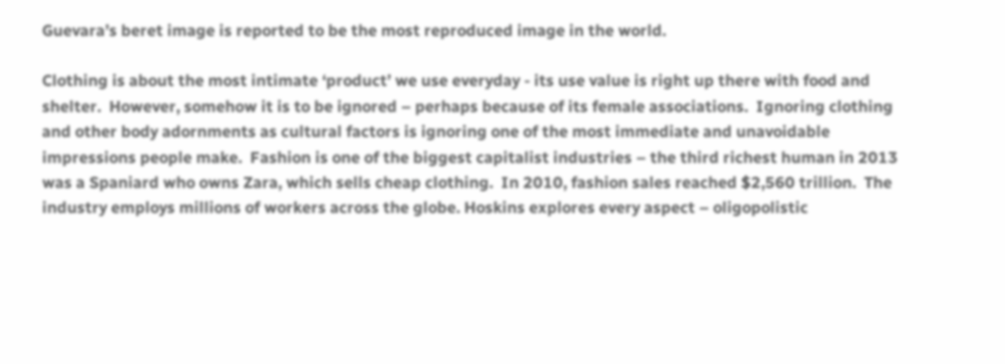Guevara’s beret image is reported to be the most reproduced image in the world.

Clothing is about the most intimate ‘product’ we use everyday - its use value is right up there with food and shelter.  However, somehow it is to be ignored – perhaps because of its female associations.  Ignoring clothing and other body adornments as cultural factors is ignoring one of the most immediate and unavoidable impressions people make.  Fashion is one of the biggest capitalist industries – the third richest human in 2013 was a Spaniard who owns Zara, which sells cheap clothing.  In 2010, fashion sales reached $2,560 trillion.  The industry employs millions of workers across the globe. Hoskins explores every aspect – oligopolistic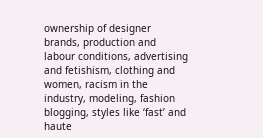ownership of designer brands, production and labour conditions, advertising and fetishism, clothing and women, racism in the industry, modeling, fashion blogging, styles like ‘fast’ and haute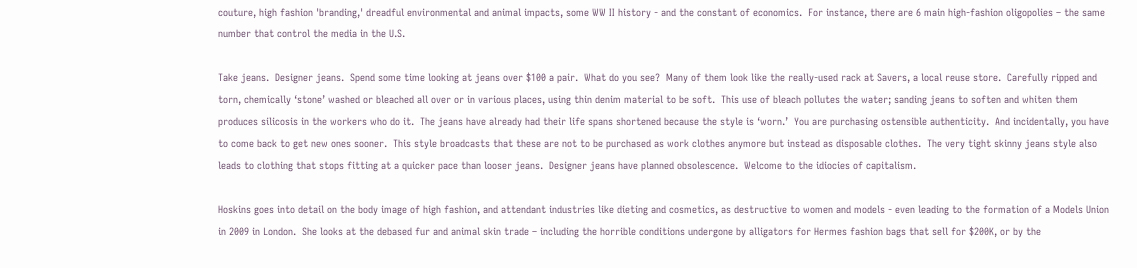couture, high fashion 'branding,' dreadful environmental and animal impacts, some WW II history - and the constant of economics.  For instance, there are 6 main high-fashion oligopolies – the same number that control the media in the U.S.

Take jeans.  Designer jeans.  Spend some time looking at jeans over $100 a pair.  What do you see?  Many of them look like the really-used rack at Savers, a local reuse store.  Carefully ripped and torn, chemically ‘stone’ washed or bleached all over or in various places, using thin denim material to be soft.  This use of bleach pollutes the water; sanding jeans to soften and whiten them produces silicosis in the workers who do it.  The jeans have already had their life spans shortened because the style is ‘worn.’  You are purchasing ostensible authenticity.  And incidentally, you have to come back to get new ones sooner.  This style broadcasts that these are not to be purchased as work clothes anymore but instead as disposable clothes.  The very tight skinny jeans style also leads to clothing that stops fitting at a quicker pace than looser jeans.  Designer jeans have planned obsolescence.  Welcome to the idiocies of capitalism.

Hoskins goes into detail on the body image of high fashion, and attendant industries like dieting and cosmetics, as destructive to women and models - even leading to the formation of a Models Union in 2009 in London.  She looks at the debased fur and animal skin trade – including the horrible conditions undergone by alligators for Hermes fashion bags that sell for $200K, or by the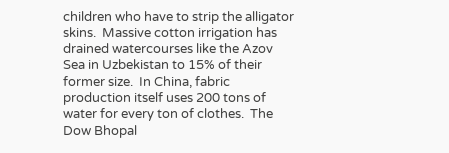children who have to strip the alligator skins.  Massive cotton irrigation has drained watercourses like the Azov Sea in Uzbekistan to 15% of their former size.  In China, fabric production itself uses 200 tons of water for every ton of clothes.  The Dow Bhopal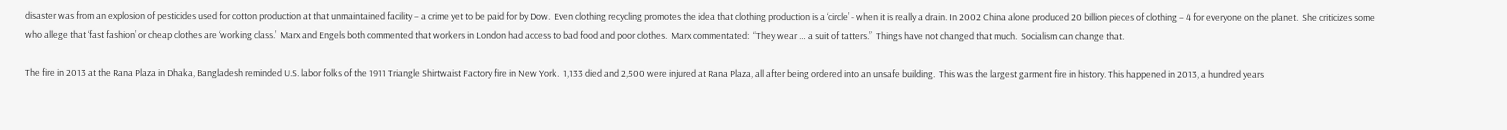disaster was from an explosion of pesticides used for cotton production at that unmaintained facility – a crime yet to be paid for by Dow.  Even clothing recycling promotes the idea that clothing production is a ‘circle’ - when it is really a drain. In 2002 China alone produced 20 billion pieces of clothing – 4 for everyone on the planet.  She criticizes some who allege that ‘fast fashion’ or cheap clothes are ‘working class.’  Marx and Engels both commented that workers in London had access to bad food and poor clothes.  Marx commentated:  “They wear … a suit of tatters.”  Things have not changed that much.  Socialism can change that.

The fire in 2013 at the Rana Plaza in Dhaka, Bangladesh reminded U.S. labor folks of the 1911 Triangle Shirtwaist Factory fire in New York.  1,133 died and 2,500 were injured at Rana Plaza, all after being ordered into an unsafe building.  This was the largest garment fire in history. This happened in 2013, a hundred years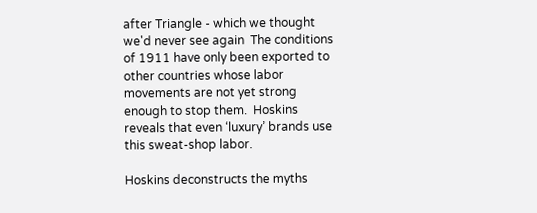after Triangle - which we thought we'd never see again  The conditions of 1911 have only been exported to other countries whose labor movements are not yet strong enough to stop them.  Hoskins reveals that even ‘luxury’ brands use this sweat-shop labor.

Hoskins deconstructs the myths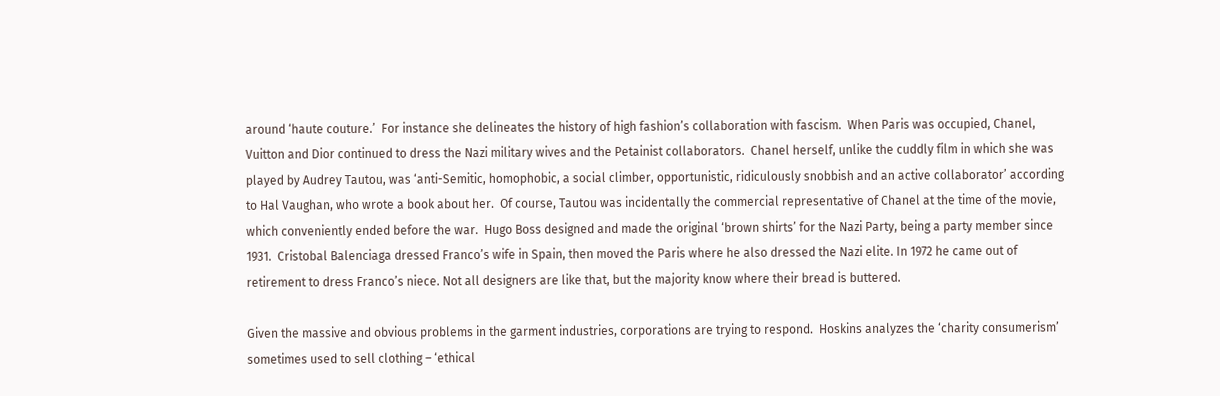around ‘haute couture.’  For instance she delineates the history of high fashion’s collaboration with fascism.  When Paris was occupied, Chanel, Vuitton and Dior continued to dress the Nazi military wives and the Petainist collaborators.  Chanel herself, unlike the cuddly film in which she was played by Audrey Tautou, was ‘anti-Semitic, homophobic, a social climber, opportunistic, ridiculously snobbish and an active collaborator’ according to Hal Vaughan, who wrote a book about her.  Of course, Tautou was incidentally the commercial representative of Chanel at the time of the movie, which conveniently ended before the war.  Hugo Boss designed and made the original ‘brown shirts’ for the Nazi Party, being a party member since 1931.  Cristobal Balenciaga dressed Franco’s wife in Spain, then moved the Paris where he also dressed the Nazi elite. In 1972 he came out of retirement to dress Franco’s niece. Not all designers are like that, but the majority know where their bread is buttered.

Given the massive and obvious problems in the garment industries, corporations are trying to respond.  Hoskins analyzes the ‘charity consumerism’ sometimes used to sell clothing – ‘ethical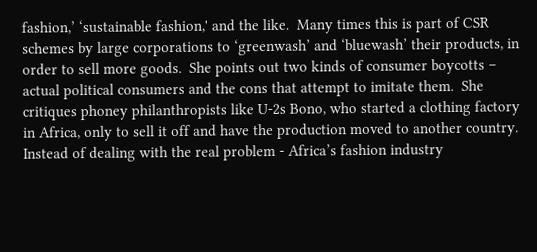fashion,’ ‘sustainable fashion,' and the like.  Many times this is part of CSR schemes by large corporations to ‘greenwash’ and ‘bluewash’ their products, in order to sell more goods.  She points out two kinds of consumer boycotts – actual political consumers and the cons that attempt to imitate them.  She critiques phoney philanthropists like U-2s Bono, who started a clothing factory in Africa, only to sell it off and have the production moved to another country.  Instead of dealing with the real problem - Africa’s fashion industry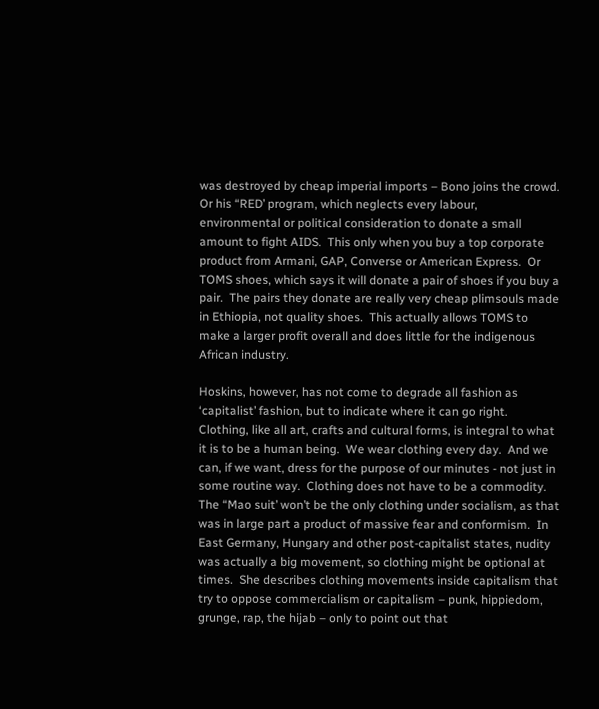was destroyed by cheap imperial imports – Bono joins the crowd.  Or his “RED’ program, which neglects every labour, environmental or political consideration to donate a small amount to fight AIDS.  This only when you buy a top corporate product from Armani, GAP, Converse or American Express.  Or TOMS shoes, which says it will donate a pair of shoes if you buy a pair.  The pairs they donate are really very cheap plimsouls made in Ethiopia, not quality shoes.  This actually allows TOMS to make a larger profit overall and does little for the indigenous African industry.

Hoskins, however, has not come to degrade all fashion as ‘capitalist’ fashion, but to indicate where it can go right.  Clothing, like all art, crafts and cultural forms, is integral to what it is to be a human being.  We wear clothing every day.  And we can, if we want, dress for the purpose of our minutes - not just in some routine way.  Clothing does not have to be a commodity.  The “Mao suit’ won’t be the only clothing under socialism, as that was in large part a product of massive fear and conformism.  In East Germany, Hungary and other post-capitalist states, nudity was actually a big movement, so clothing might be optional at times.  She describes clothing movements inside capitalism that try to oppose commercialism or capitalism – punk, hippiedom, grunge, rap, the hijab – only to point out that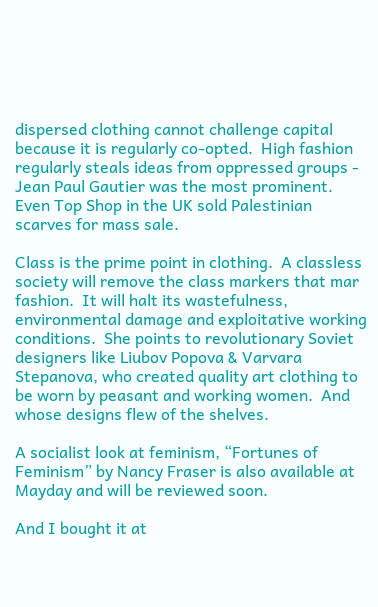dispersed clothing cannot challenge capital because it is regularly co-opted.  High fashion regularly steals ideas from oppressed groups - Jean Paul Gautier was the most prominent.  Even Top Shop in the UK sold Palestinian scarves for mass sale.

Class is the prime point in clothing.  A classless society will remove the class markers that mar fashion.  It will halt its wastefulness, environmental damage and exploitative working conditions.  She points to revolutionary Soviet designers like Liubov Popova & Varvara Stepanova, who created quality art clothing to be worn by peasant and working women.  And whose designs flew of the shelves.

A socialist look at feminism, “Fortunes of Feminism” by Nancy Fraser is also available at Mayday and will be reviewed soon.

And I bought it at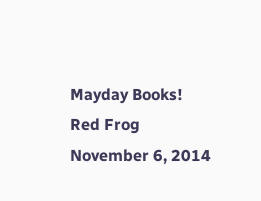Mayday Books!
Red Frog
November 6, 2014